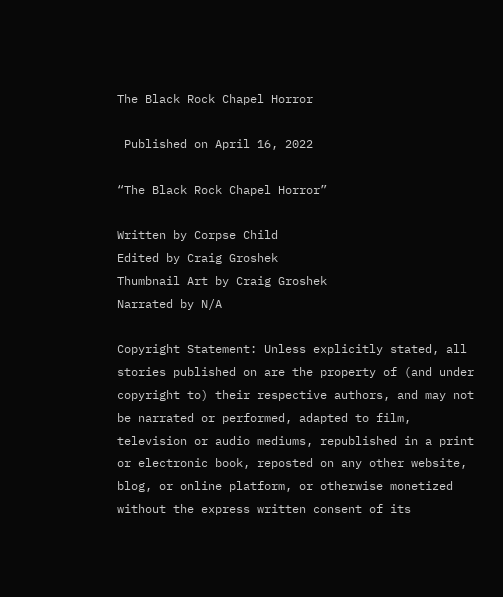The Black Rock Chapel Horror

 Published on April 16, 2022

“The Black Rock Chapel Horror”

Written by Corpse Child
Edited by Craig Groshek
Thumbnail Art by Craig Groshek
Narrated by N/A

Copyright Statement: Unless explicitly stated, all stories published on are the property of (and under copyright to) their respective authors, and may not be narrated or performed, adapted to film, television or audio mediums, republished in a print or electronic book, reposted on any other website, blog, or online platform, or otherwise monetized without the express written consent of its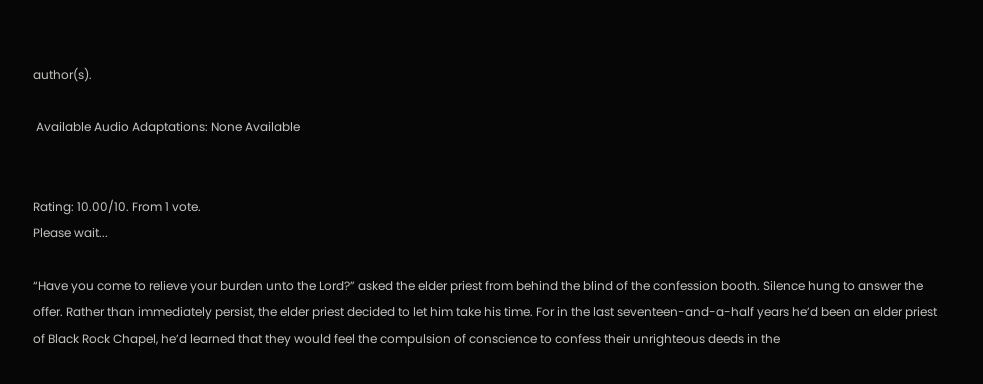author(s).

 Available Audio Adaptations: None Available


Rating: 10.00/10. From 1 vote.
Please wait...

“Have you come to relieve your burden unto the Lord?” asked the elder priest from behind the blind of the confession booth. Silence hung to answer the offer. Rather than immediately persist, the elder priest decided to let him take his time. For in the last seventeen-and-a-half years he’d been an elder priest of Black Rock Chapel, he’d learned that they would feel the compulsion of conscience to confess their unrighteous deeds in the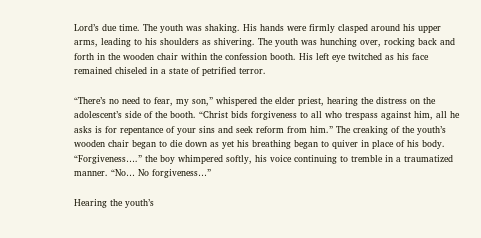Lord’s due time. The youth was shaking. His hands were firmly clasped around his upper arms, leading to his shoulders as shivering. The youth was hunching over, rocking back and forth in the wooden chair within the confession booth. His left eye twitched as his face remained chiseled in a state of petrified terror.

“There’s no need to fear, my son,” whispered the elder priest, hearing the distress on the adolescent’s side of the booth. “Christ bids forgiveness to all who trespass against him, all he asks is for repentance of your sins and seek reform from him.” The creaking of the youth’s wooden chair began to die down as yet his breathing began to quiver in place of his body. “Forgiveness….” the boy whimpered softly, his voice continuing to tremble in a traumatized manner. “No… No forgiveness…”

Hearing the youth’s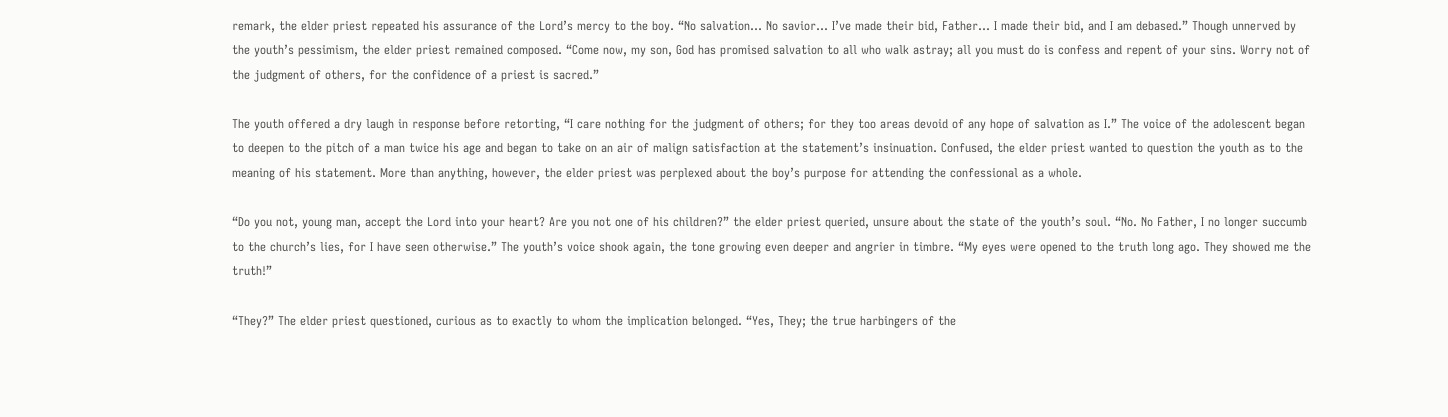remark, the elder priest repeated his assurance of the Lord’s mercy to the boy. “No salvation… No savior… I’ve made their bid, Father… I made their bid, and I am debased.” Though unnerved by the youth’s pessimism, the elder priest remained composed. “Come now, my son, God has promised salvation to all who walk astray; all you must do is confess and repent of your sins. Worry not of the judgment of others, for the confidence of a priest is sacred.”

The youth offered a dry laugh in response before retorting, “I care nothing for the judgment of others; for they too areas devoid of any hope of salvation as I.” The voice of the adolescent began to deepen to the pitch of a man twice his age and began to take on an air of malign satisfaction at the statement’s insinuation. Confused, the elder priest wanted to question the youth as to the meaning of his statement. More than anything, however, the elder priest was perplexed about the boy’s purpose for attending the confessional as a whole.

“Do you not, young man, accept the Lord into your heart? Are you not one of his children?” the elder priest queried, unsure about the state of the youth’s soul. “No. No Father, I no longer succumb to the church’s lies, for I have seen otherwise.” The youth’s voice shook again, the tone growing even deeper and angrier in timbre. “My eyes were opened to the truth long ago. They showed me the truth!”

“They?” The elder priest questioned, curious as to exactly to whom the implication belonged. “Yes, They; the true harbingers of the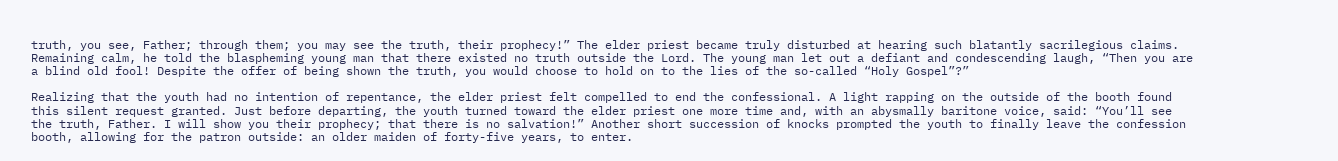truth, you see, Father; through them; you may see the truth, their prophecy!” The elder priest became truly disturbed at hearing such blatantly sacrilegious claims. Remaining calm, he told the blaspheming young man that there existed no truth outside the Lord. The young man let out a defiant and condescending laugh, “Then you are a blind old fool! Despite the offer of being shown the truth, you would choose to hold on to the lies of the so-called “Holy Gospel”?”

Realizing that the youth had no intention of repentance, the elder priest felt compelled to end the confessional. A light rapping on the outside of the booth found this silent request granted. Just before departing, the youth turned toward the elder priest one more time and, with an abysmally baritone voice, said: “You’ll see the truth, Father. I will show you their prophecy; that there is no salvation!” Another short succession of knocks prompted the youth to finally leave the confession booth, allowing for the patron outside: an older maiden of forty-five years, to enter.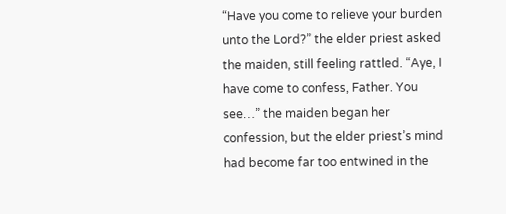“Have you come to relieve your burden unto the Lord?” the elder priest asked the maiden, still feeling rattled. “Aye, I have come to confess, Father. You see…” the maiden began her confession, but the elder priest’s mind had become far too entwined in the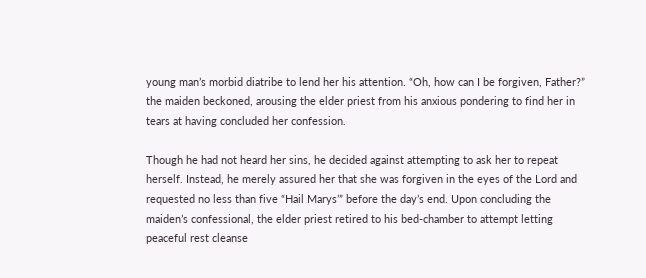young man’s morbid diatribe to lend her his attention. “Oh, how can I be forgiven, Father?” the maiden beckoned, arousing the elder priest from his anxious pondering to find her in tears at having concluded her confession.

Though he had not heard her sins, he decided against attempting to ask her to repeat herself. Instead, he merely assured her that she was forgiven in the eyes of the Lord and requested no less than five “Hail Marys’” before the day’s end. Upon concluding the maiden’s confessional, the elder priest retired to his bed-chamber to attempt letting peaceful rest cleanse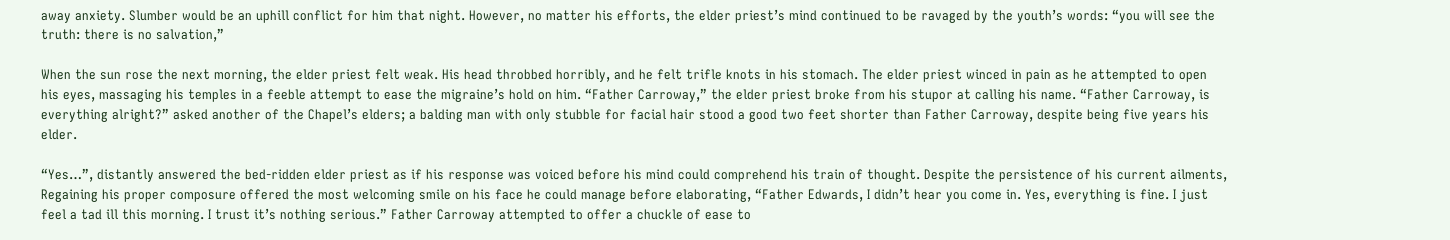away anxiety. Slumber would be an uphill conflict for him that night. However, no matter his efforts, the elder priest’s mind continued to be ravaged by the youth’s words: “you will see the truth: there is no salvation,”

When the sun rose the next morning, the elder priest felt weak. His head throbbed horribly, and he felt trifle knots in his stomach. The elder priest winced in pain as he attempted to open his eyes, massaging his temples in a feeble attempt to ease the migraine’s hold on him. “Father Carroway,” the elder priest broke from his stupor at calling his name. “Father Carroway, is everything alright?” asked another of the Chapel’s elders; a balding man with only stubble for facial hair stood a good two feet shorter than Father Carroway, despite being five years his elder.

“Yes…”, distantly answered the bed-ridden elder priest as if his response was voiced before his mind could comprehend his train of thought. Despite the persistence of his current ailments, Regaining his proper composure offered the most welcoming smile on his face he could manage before elaborating, “Father Edwards, I didn’t hear you come in. Yes, everything is fine. I just feel a tad ill this morning. I trust it’s nothing serious.” Father Carroway attempted to offer a chuckle of ease to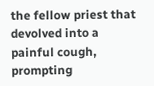the fellow priest that devolved into a painful cough, prompting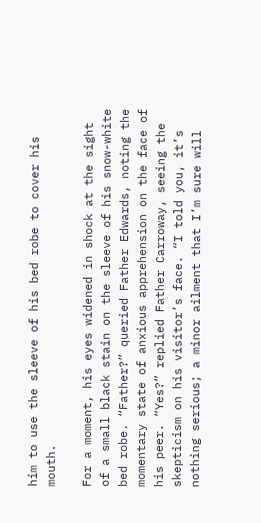him to use the sleeve of his bed robe to cover his mouth.

For a moment, his eyes widened in shock at the sight of a small black stain on the sleeve of his snow-white bed robe. “Father?” queried Father Edwards, noting the momentary state of anxious apprehension on the face of his peer. “Yes?” replied Father Carroway, seeing the skepticism on his visitor’s face. “I told you, it’s nothing serious; a minor ailment that I’m sure will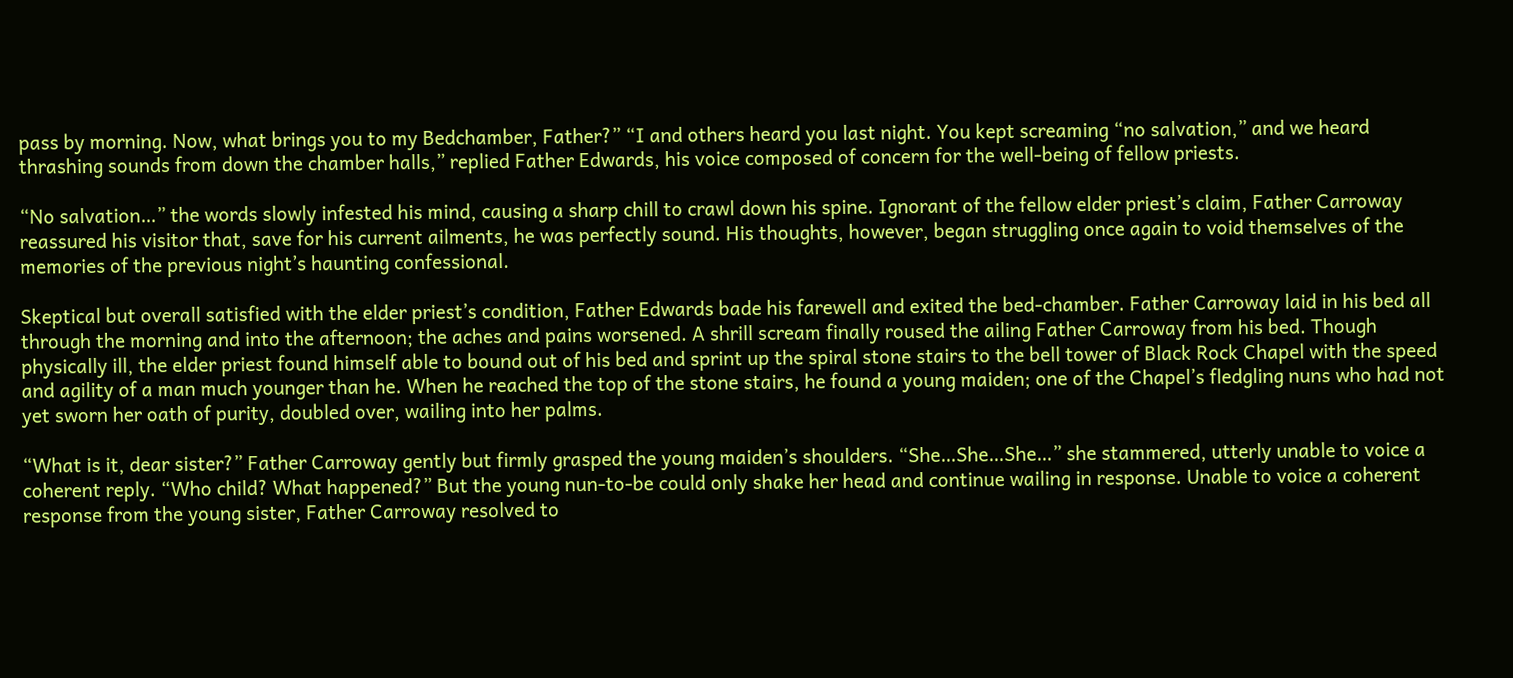pass by morning. Now, what brings you to my Bedchamber, Father?” “I and others heard you last night. You kept screaming “no salvation,” and we heard thrashing sounds from down the chamber halls,” replied Father Edwards, his voice composed of concern for the well-being of fellow priests.

“No salvation…” the words slowly infested his mind, causing a sharp chill to crawl down his spine. Ignorant of the fellow elder priest’s claim, Father Carroway reassured his visitor that, save for his current ailments, he was perfectly sound. His thoughts, however, began struggling once again to void themselves of the memories of the previous night’s haunting confessional.

Skeptical but overall satisfied with the elder priest’s condition, Father Edwards bade his farewell and exited the bed-chamber. Father Carroway laid in his bed all through the morning and into the afternoon; the aches and pains worsened. A shrill scream finally roused the ailing Father Carroway from his bed. Though physically ill, the elder priest found himself able to bound out of his bed and sprint up the spiral stone stairs to the bell tower of Black Rock Chapel with the speed and agility of a man much younger than he. When he reached the top of the stone stairs, he found a young maiden; one of the Chapel’s fledgling nuns who had not yet sworn her oath of purity, doubled over, wailing into her palms.

“What is it, dear sister?” Father Carroway gently but firmly grasped the young maiden’s shoulders. “She…She…She…” she stammered, utterly unable to voice a coherent reply. “Who child? What happened?” But the young nun-to-be could only shake her head and continue wailing in response. Unable to voice a coherent response from the young sister, Father Carroway resolved to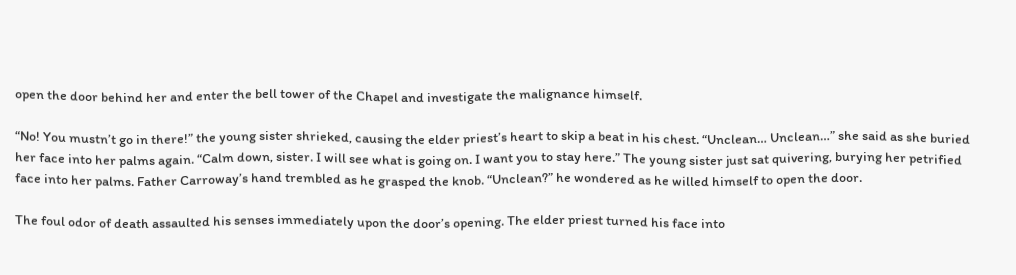open the door behind her and enter the bell tower of the Chapel and investigate the malignance himself.

“No! You mustn’t go in there!” the young sister shrieked, causing the elder priest’s heart to skip a beat in his chest. “Unclean… Unclean…” she said as she buried her face into her palms again. “Calm down, sister. I will see what is going on. I want you to stay here.” The young sister just sat quivering, burying her petrified face into her palms. Father Carroway’s hand trembled as he grasped the knob. “Unclean?” he wondered as he willed himself to open the door.

The foul odor of death assaulted his senses immediately upon the door’s opening. The elder priest turned his face into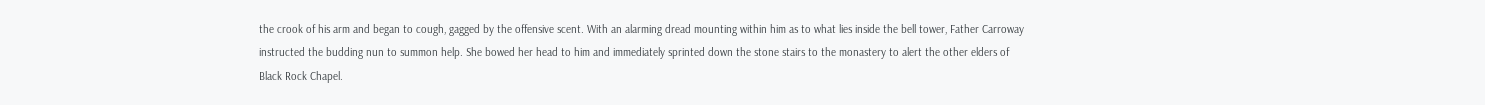the crook of his arm and began to cough, gagged by the offensive scent. With an alarming dread mounting within him as to what lies inside the bell tower, Father Carroway instructed the budding nun to summon help. She bowed her head to him and immediately sprinted down the stone stairs to the monastery to alert the other elders of Black Rock Chapel.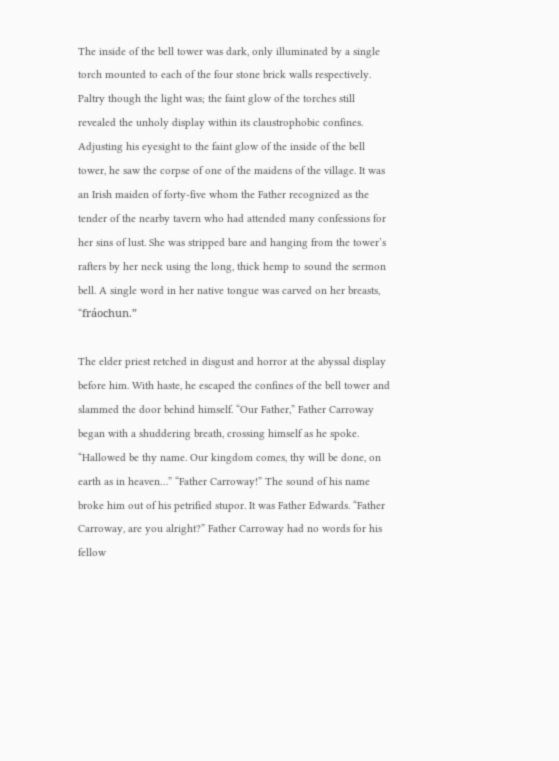The inside of the bell tower was dark, only illuminated by a single torch mounted to each of the four stone brick walls respectively. Paltry though the light was; the faint glow of the torches still revealed the unholy display within its claustrophobic confines. Adjusting his eyesight to the faint glow of the inside of the bell tower, he saw the corpse of one of the maidens of the village. It was an Irish maiden of forty-five whom the Father recognized as the tender of the nearby tavern who had attended many confessions for her sins of lust. She was stripped bare and hanging from the tower’s rafters by her neck using the long, thick hemp to sound the sermon bell. A single word in her native tongue was carved on her breasts, “fráochun.”

The elder priest retched in disgust and horror at the abyssal display before him. With haste, he escaped the confines of the bell tower and slammed the door behind himself. “Our Father,” Father Carroway began with a shuddering breath, crossing himself as he spoke. “Hallowed be thy name. Our kingdom comes, thy will be done, on earth as in heaven…” “Father Carroway!” The sound of his name broke him out of his petrified stupor. It was Father Edwards. “Father Carroway, are you alright?” Father Carroway had no words for his fellow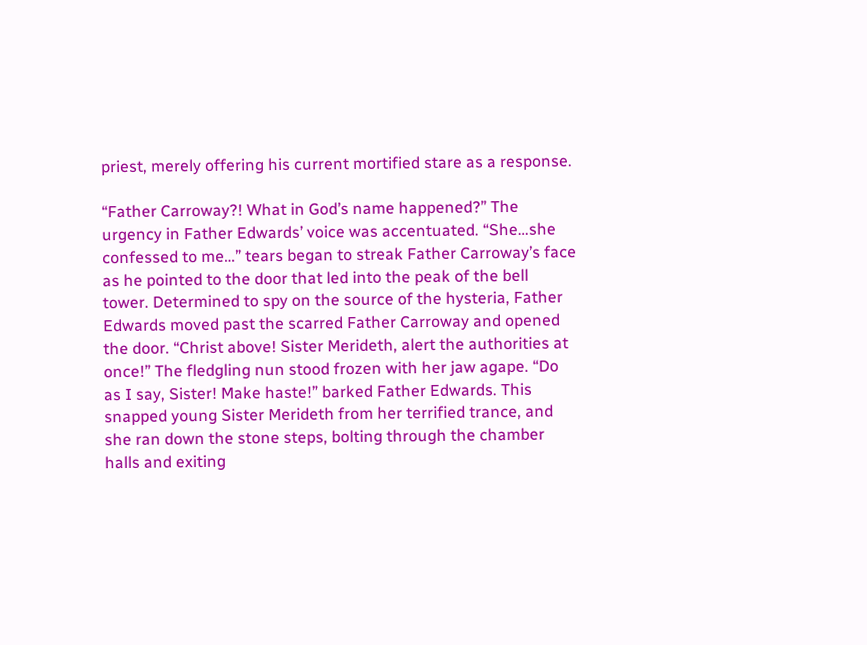priest, merely offering his current mortified stare as a response.

“Father Carroway?! What in God’s name happened?” The urgency in Father Edwards’ voice was accentuated. “She…she confessed to me…” tears began to streak Father Carroway’s face as he pointed to the door that led into the peak of the bell tower. Determined to spy on the source of the hysteria, Father Edwards moved past the scarred Father Carroway and opened the door. “Christ above! Sister Merideth, alert the authorities at once!” The fledgling nun stood frozen with her jaw agape. “Do as I say, Sister! Make haste!” barked Father Edwards. This snapped young Sister Merideth from her terrified trance, and she ran down the stone steps, bolting through the chamber halls and exiting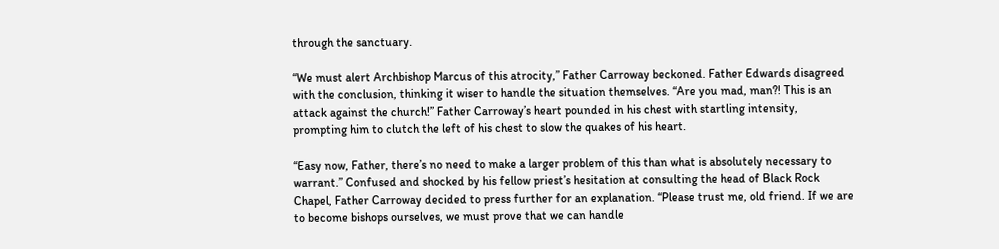through the sanctuary.

“We must alert Archbishop Marcus of this atrocity,” Father Carroway beckoned. Father Edwards disagreed with the conclusion, thinking it wiser to handle the situation themselves. “Are you mad, man?! This is an attack against the church!” Father Carroway’s heart pounded in his chest with startling intensity, prompting him to clutch the left of his chest to slow the quakes of his heart.

“Easy now, Father, there’s no need to make a larger problem of this than what is absolutely necessary to warrant.” Confused and shocked by his fellow priest’s hesitation at consulting the head of Black Rock Chapel, Father Carroway decided to press further for an explanation. “Please trust me, old friend. If we are to become bishops ourselves, we must prove that we can handle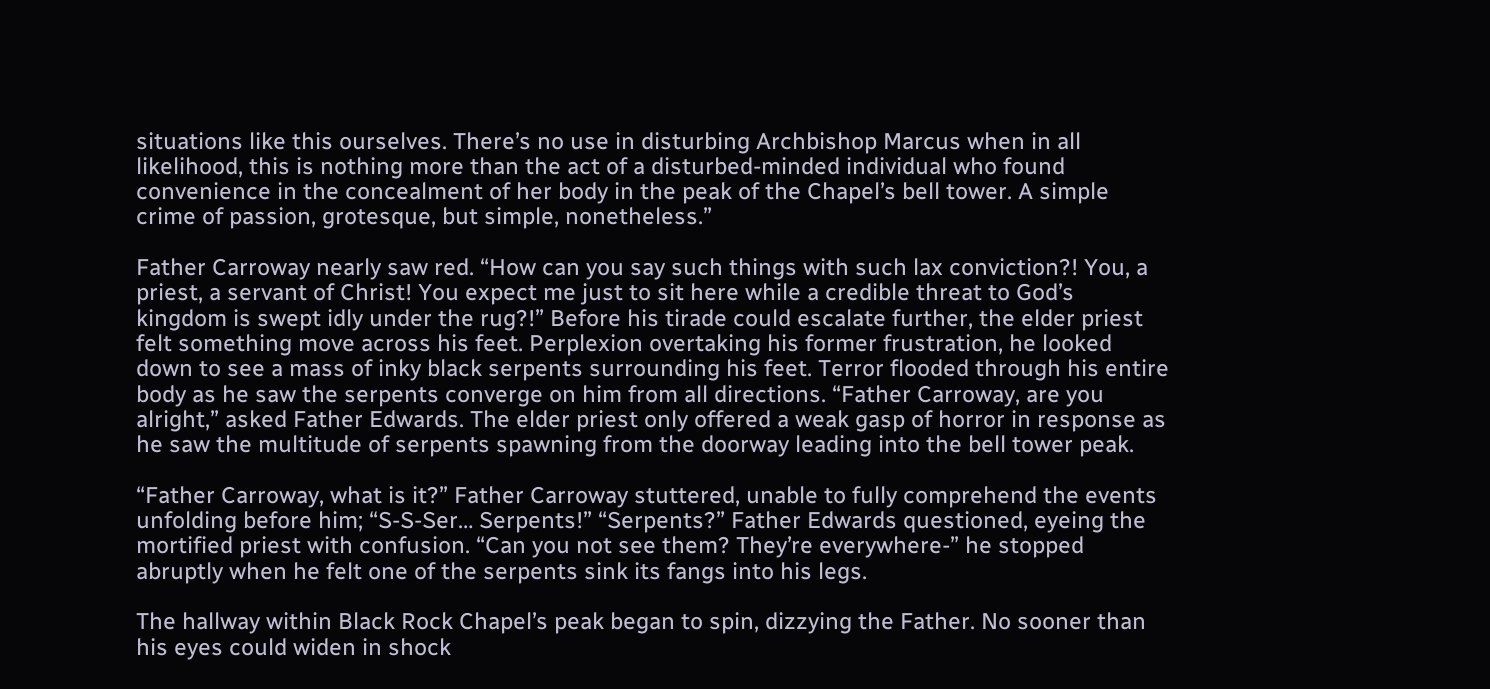situations like this ourselves. There’s no use in disturbing Archbishop Marcus when in all likelihood, this is nothing more than the act of a disturbed-minded individual who found convenience in the concealment of her body in the peak of the Chapel’s bell tower. A simple crime of passion, grotesque, but simple, nonetheless.”

Father Carroway nearly saw red. “How can you say such things with such lax conviction?! You, a priest, a servant of Christ! You expect me just to sit here while a credible threat to God’s kingdom is swept idly under the rug?!” Before his tirade could escalate further, the elder priest felt something move across his feet. Perplexion overtaking his former frustration, he looked down to see a mass of inky black serpents surrounding his feet. Terror flooded through his entire body as he saw the serpents converge on him from all directions. “Father Carroway, are you alright,” asked Father Edwards. The elder priest only offered a weak gasp of horror in response as he saw the multitude of serpents spawning from the doorway leading into the bell tower peak.

“Father Carroway, what is it?” Father Carroway stuttered, unable to fully comprehend the events unfolding before him; “S-S-Ser… Serpents!” “Serpents?” Father Edwards questioned, eyeing the mortified priest with confusion. “Can you not see them? They’re everywhere-” he stopped abruptly when he felt one of the serpents sink its fangs into his legs.

The hallway within Black Rock Chapel’s peak began to spin, dizzying the Father. No sooner than his eyes could widen in shock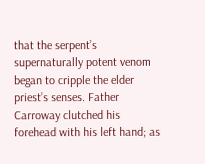that the serpent’s supernaturally potent venom began to cripple the elder priest’s senses. Father Carroway clutched his forehead with his left hand; as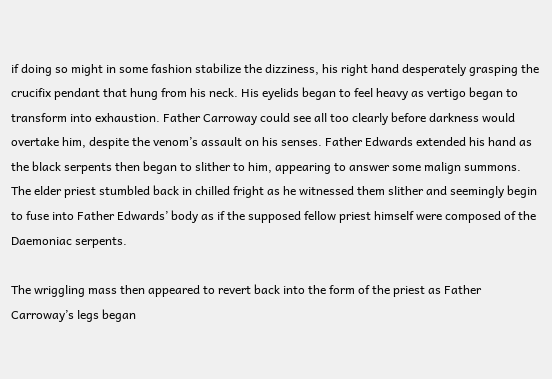if doing so might in some fashion stabilize the dizziness, his right hand desperately grasping the crucifix pendant that hung from his neck. His eyelids began to feel heavy as vertigo began to transform into exhaustion. Father Carroway could see all too clearly before darkness would overtake him, despite the venom’s assault on his senses. Father Edwards extended his hand as the black serpents then began to slither to him, appearing to answer some malign summons. The elder priest stumbled back in chilled fright as he witnessed them slither and seemingly begin to fuse into Father Edwards’ body as if the supposed fellow priest himself were composed of the Daemoniac serpents.

The wriggling mass then appeared to revert back into the form of the priest as Father Carroway’s legs began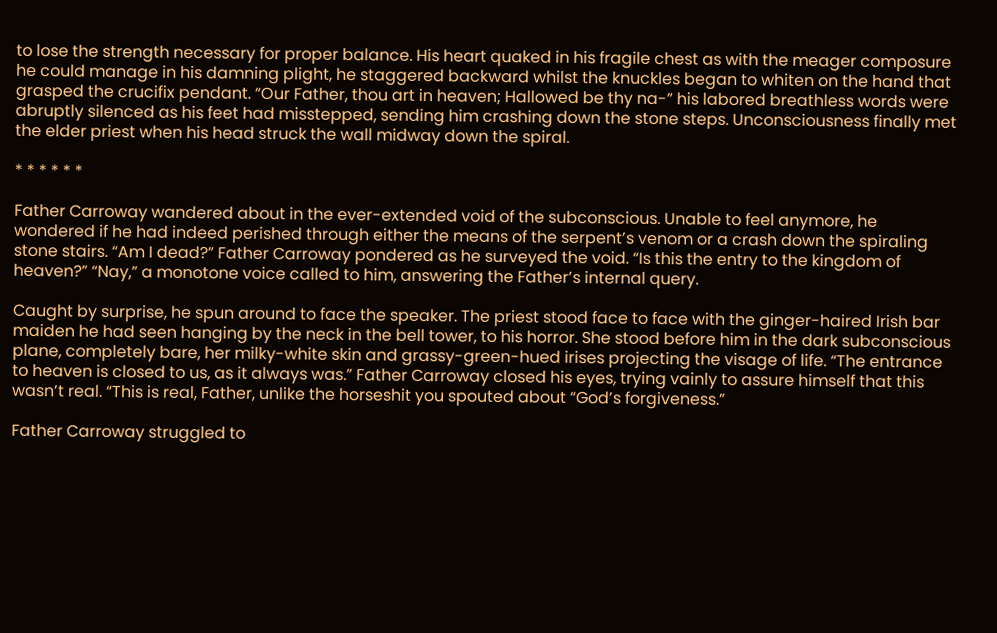to lose the strength necessary for proper balance. His heart quaked in his fragile chest as with the meager composure he could manage in his damning plight, he staggered backward whilst the knuckles began to whiten on the hand that grasped the crucifix pendant. “Our Father, thou art in heaven; Hallowed be thy na-” his labored breathless words were abruptly silenced as his feet had misstepped, sending him crashing down the stone steps. Unconsciousness finally met the elder priest when his head struck the wall midway down the spiral.

* * * * * *

Father Carroway wandered about in the ever-extended void of the subconscious. Unable to feel anymore, he wondered if he had indeed perished through either the means of the serpent’s venom or a crash down the spiraling stone stairs. “Am I dead?” Father Carroway pondered as he surveyed the void. “Is this the entry to the kingdom of heaven?” “Nay,” a monotone voice called to him, answering the Father’s internal query.

Caught by surprise, he spun around to face the speaker. The priest stood face to face with the ginger-haired Irish bar maiden he had seen hanging by the neck in the bell tower, to his horror. She stood before him in the dark subconscious plane, completely bare, her milky-white skin and grassy-green-hued irises projecting the visage of life. “The entrance to heaven is closed to us, as it always was.” Father Carroway closed his eyes, trying vainly to assure himself that this wasn’t real. “This is real, Father, unlike the horseshit you spouted about “God’s forgiveness.”

Father Carroway struggled to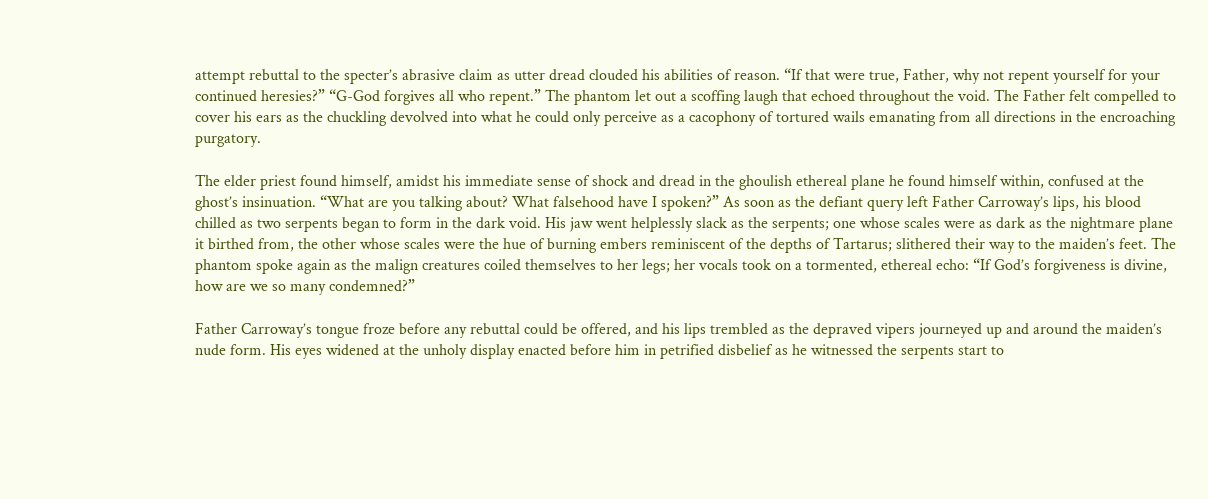attempt rebuttal to the specter’s abrasive claim as utter dread clouded his abilities of reason. “If that were true, Father, why not repent yourself for your continued heresies?” “G-God forgives all who repent.” The phantom let out a scoffing laugh that echoed throughout the void. The Father felt compelled to cover his ears as the chuckling devolved into what he could only perceive as a cacophony of tortured wails emanating from all directions in the encroaching purgatory.

The elder priest found himself, amidst his immediate sense of shock and dread in the ghoulish ethereal plane he found himself within, confused at the ghost’s insinuation. “What are you talking about? What falsehood have I spoken?” As soon as the defiant query left Father Carroway’s lips, his blood chilled as two serpents began to form in the dark void. His jaw went helplessly slack as the serpents; one whose scales were as dark as the nightmare plane it birthed from, the other whose scales were the hue of burning embers reminiscent of the depths of Tartarus; slithered their way to the maiden’s feet. The phantom spoke again as the malign creatures coiled themselves to her legs; her vocals took on a tormented, ethereal echo: “If God’s forgiveness is divine, how are we so many condemned?”

Father Carroway’s tongue froze before any rebuttal could be offered, and his lips trembled as the depraved vipers journeyed up and around the maiden’s nude form. His eyes widened at the unholy display enacted before him in petrified disbelief as he witnessed the serpents start to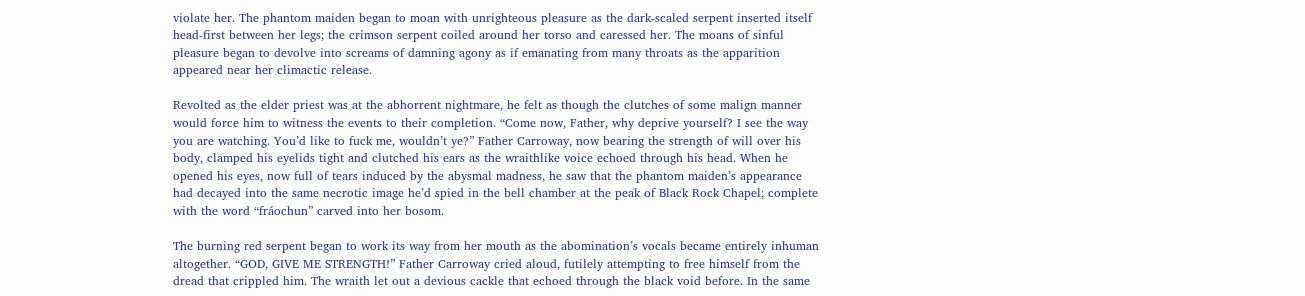violate her. The phantom maiden began to moan with unrighteous pleasure as the dark-scaled serpent inserted itself head-first between her legs; the crimson serpent coiled around her torso and caressed her. The moans of sinful pleasure began to devolve into screams of damning agony as if emanating from many throats as the apparition appeared near her climactic release.

Revolted as the elder priest was at the abhorrent nightmare, he felt as though the clutches of some malign manner would force him to witness the events to their completion. “Come now, Father, why deprive yourself? I see the way you are watching. You’d like to fuck me, wouldn’t ye?” Father Carroway, now bearing the strength of will over his body, clamped his eyelids tight and clutched his ears as the wraithlike voice echoed through his head. When he opened his eyes, now full of tears induced by the abysmal madness, he saw that the phantom maiden’s appearance had decayed into the same necrotic image he’d spied in the bell chamber at the peak of Black Rock Chapel; complete with the word “fráochun” carved into her bosom.

The burning red serpent began to work its way from her mouth as the abomination’s vocals became entirely inhuman altogether. “GOD, GIVE ME STRENGTH!” Father Carroway cried aloud, futilely attempting to free himself from the dread that crippled him. The wraith let out a devious cackle that echoed through the black void before. In the same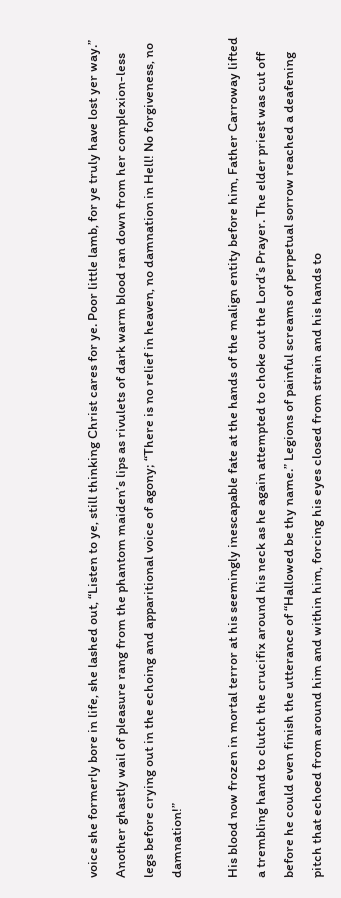voice she formerly bore in life, she lashed out, “Listen to ye, still thinking Christ cares for ye. Poor little lamb, for ye truly have lost yer way.” Another ghastly wail of pleasure rang from the phantom maiden’s lips as rivulets of dark warm blood ran down from her complexion-less legs before crying out in the echoing and apparitional voice of agony; “There is no relief in heaven, no damnation in Hell! No forgiveness, no damnation!”

His blood now frozen in mortal terror at his seemingly inescapable fate at the hands of the malign entity before him, Father Carroway lifted a trembling hand to clutch the crucifix around his neck as he again attempted to choke out the Lord’s Prayer. The elder priest was cut off before he could even finish the utterance of “Hallowed be thy name.” Legions of painful screams of perpetual sorrow reached a deafening pitch that echoed from around him and within him, forcing his eyes closed from strain and his hands to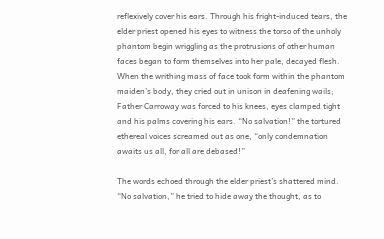reflexively cover his ears. Through his fright-induced tears, the elder priest opened his eyes to witness the torso of the unholy phantom begin wriggling as the protrusions of other human faces began to form themselves into her pale, decayed flesh. When the writhing mass of face took form within the phantom maiden’s body, they cried out in unison in deafening wails; Father Carroway was forced to his knees, eyes clamped tight and his palms covering his ears. “No salvation!” the tortured ethereal voices screamed out as one, “only condemnation awaits us all, for all are debased!”

The words echoed through the elder priest’s shattered mind. “No salvation,” he tried to hide away the thought, as to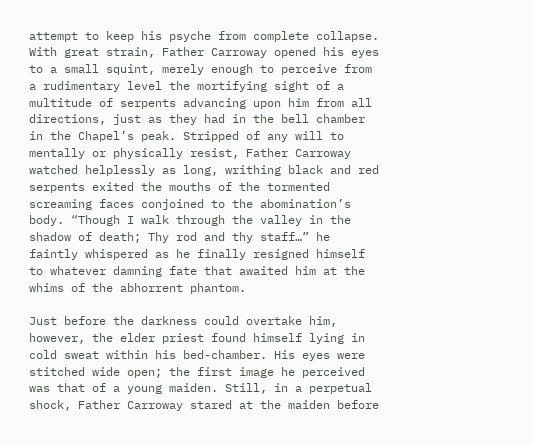attempt to keep his psyche from complete collapse. With great strain, Father Carroway opened his eyes to a small squint, merely enough to perceive from a rudimentary level the mortifying sight of a multitude of serpents advancing upon him from all directions, just as they had in the bell chamber in the Chapel’s peak. Stripped of any will to mentally or physically resist, Father Carroway watched helplessly as long, writhing black and red serpents exited the mouths of the tormented screaming faces conjoined to the abomination’s body. “Though I walk through the valley in the shadow of death; Thy rod and thy staff…” he faintly whispered as he finally resigned himself to whatever damning fate that awaited him at the whims of the abhorrent phantom.

Just before the darkness could overtake him, however, the elder priest found himself lying in cold sweat within his bed-chamber. His eyes were stitched wide open; the first image he perceived was that of a young maiden. Still, in a perpetual shock, Father Carroway stared at the maiden before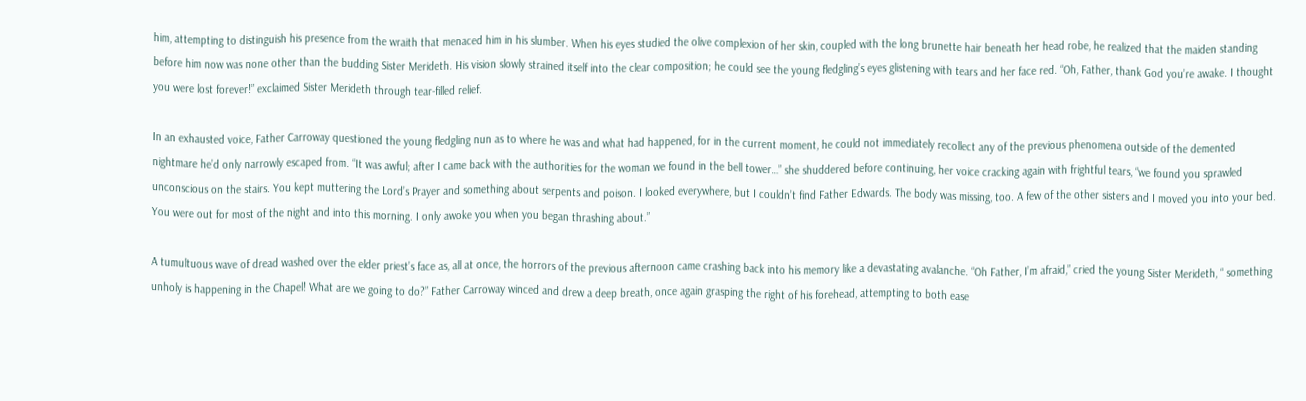him, attempting to distinguish his presence from the wraith that menaced him in his slumber. When his eyes studied the olive complexion of her skin, coupled with the long brunette hair beneath her head robe, he realized that the maiden standing before him now was none other than the budding Sister Merideth. His vision slowly strained itself into the clear composition; he could see the young fledgling’s eyes glistening with tears and her face red. “Oh, Father, thank God you’re awake. I thought you were lost forever!” exclaimed Sister Merideth through tear-filled relief.

In an exhausted voice, Father Carroway questioned the young fledgling nun as to where he was and what had happened, for in the current moment, he could not immediately recollect any of the previous phenomena outside of the demented nightmare he’d only narrowly escaped from. “It was awful; after I came back with the authorities for the woman we found in the bell tower…” she shuddered before continuing, her voice cracking again with frightful tears, “we found you sprawled unconscious on the stairs. You kept muttering the Lord’s Prayer and something about serpents and poison. I looked everywhere, but I couldn’t find Father Edwards. The body was missing, too. A few of the other sisters and I moved you into your bed. You were out for most of the night and into this morning. I only awoke you when you began thrashing about.”

A tumultuous wave of dread washed over the elder priest’s face as, all at once, the horrors of the previous afternoon came crashing back into his memory like a devastating avalanche. “Oh Father, I’m afraid,” cried the young Sister Merideth, “ something unholy is happening in the Chapel! What are we going to do?” Father Carroway winced and drew a deep breath, once again grasping the right of his forehead, attempting to both ease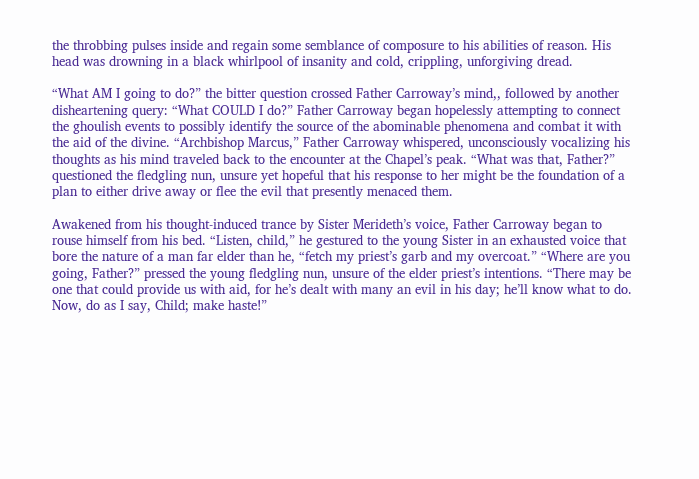the throbbing pulses inside and regain some semblance of composure to his abilities of reason. His head was drowning in a black whirlpool of insanity and cold, crippling, unforgiving dread.

“What AM I going to do?” the bitter question crossed Father Carroway’s mind,, followed by another disheartening query: “What COULD I do?” Father Carroway began hopelessly attempting to connect the ghoulish events to possibly identify the source of the abominable phenomena and combat it with the aid of the divine. “Archbishop Marcus,” Father Carroway whispered, unconsciously vocalizing his thoughts as his mind traveled back to the encounter at the Chapel’s peak. “What was that, Father?” questioned the fledgling nun, unsure yet hopeful that his response to her might be the foundation of a plan to either drive away or flee the evil that presently menaced them.

Awakened from his thought-induced trance by Sister Merideth’s voice, Father Carroway began to rouse himself from his bed. “Listen, child,” he gestured to the young Sister in an exhausted voice that bore the nature of a man far elder than he, “fetch my priest’s garb and my overcoat.” “Where are you going, Father?” pressed the young fledgling nun, unsure of the elder priest’s intentions. “There may be one that could provide us with aid, for he’s dealt with many an evil in his day; he’ll know what to do. Now, do as I say, Child; make haste!”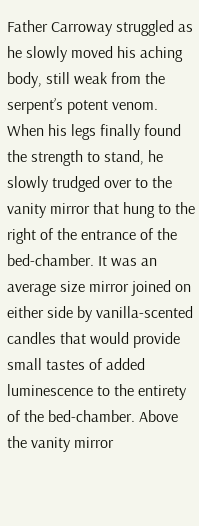Father Carroway struggled as he slowly moved his aching body, still weak from the serpent’s potent venom. When his legs finally found the strength to stand, he slowly trudged over to the vanity mirror that hung to the right of the entrance of the bed-chamber. It was an average size mirror joined on either side by vanilla-scented candles that would provide small tastes of added luminescence to the entirety of the bed-chamber. Above the vanity mirror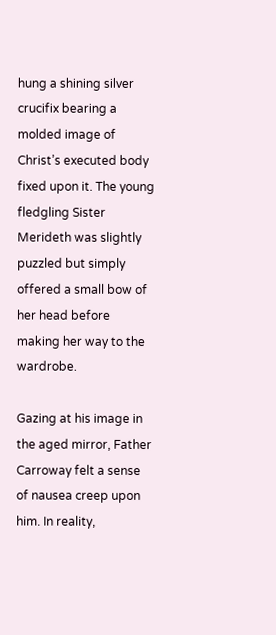hung a shining silver crucifix bearing a molded image of Christ’s executed body fixed upon it. The young fledgling Sister Merideth was slightly puzzled but simply offered a small bow of her head before making her way to the wardrobe.

Gazing at his image in the aged mirror, Father Carroway felt a sense of nausea creep upon him. In reality,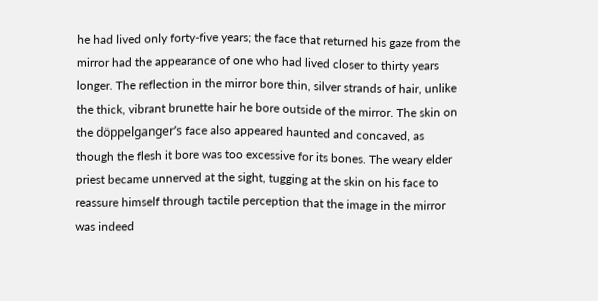he had lived only forty-five years; the face that returned his gaze from the mirror had the appearance of one who had lived closer to thirty years longer. The reflection in the mirror bore thin, silver strands of hair, unlike the thick, vibrant brunette hair he bore outside of the mirror. The skin on the döppelganger’s face also appeared haunted and concaved, as though the flesh it bore was too excessive for its bones. The weary elder priest became unnerved at the sight, tugging at the skin on his face to reassure himself through tactile perception that the image in the mirror was indeed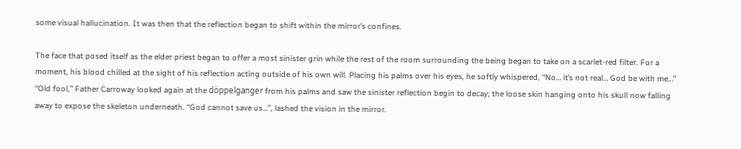some visual hallucination. It was then that the reflection began to shift within the mirror’s confines.

The face that posed itself as the elder priest began to offer a most sinister grin while the rest of the room surrounding the being began to take on a scarlet-red filter. For a moment, his blood chilled at the sight of his reflection acting outside of his own will. Placing his palms over his eyes, he softly whispered, “No… it’s not real… God be with me…” “Old fool,” Father Carroway looked again at the döppelganger from his palms and saw the sinister reflection begin to decay; the loose skin hanging onto his skull now falling away to expose the skeleton underneath. “God cannot save us…”, lashed the vision in the mirror.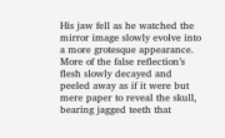His jaw fell as he watched the mirror image slowly evolve into a more grotesque appearance. More of the false reflection’s flesh slowly decayed and peeled away as if it were but mere paper to reveal the skull, bearing jagged teeth that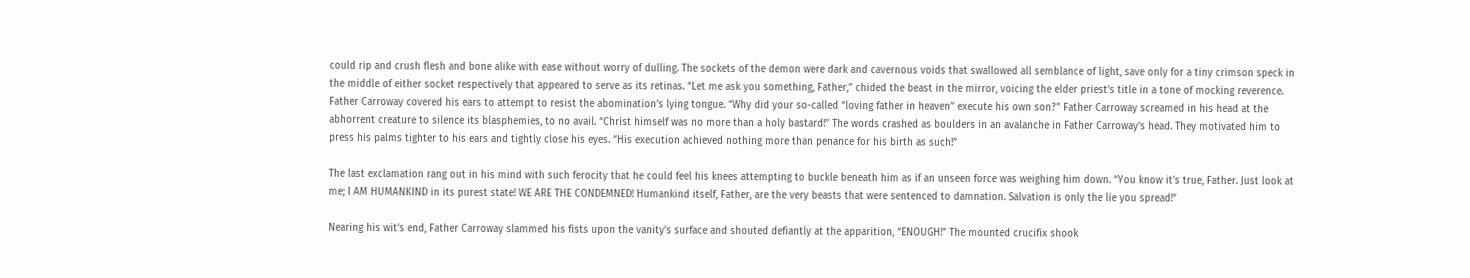could rip and crush flesh and bone alike with ease without worry of dulling. The sockets of the demon were dark and cavernous voids that swallowed all semblance of light, save only for a tiny crimson speck in the middle of either socket respectively that appeared to serve as its retinas. “Let me ask you something, Father,” chided the beast in the mirror, voicing the elder priest’s title in a tone of mocking reverence. Father Carroway covered his ears to attempt to resist the abomination’s lying tongue. “Why did your so-called “loving father in heaven’’ execute his own son?” Father Carroway screamed in his head at the abhorrent creature to silence its blasphemies, to no avail. “Christ himself was no more than a holy bastard!’’ The words crashed as boulders in an avalanche in Father Carroway’s head. They motivated him to press his palms tighter to his ears and tightly close his eyes. “His execution achieved nothing more than penance for his birth as such!”

The last exclamation rang out in his mind with such ferocity that he could feel his knees attempting to buckle beneath him as if an unseen force was weighing him down. “You know it’s true, Father. Just look at me; I AM HUMANKIND in its purest state! WE ARE THE CONDEMNED! Humankind itself, Father, are the very beasts that were sentenced to damnation. Salvation is only the lie you spread!”

Nearing his wit’s end, Father Carroway slammed his fists upon the vanity’s surface and shouted defiantly at the apparition, “ENOUGH!” The mounted crucifix shook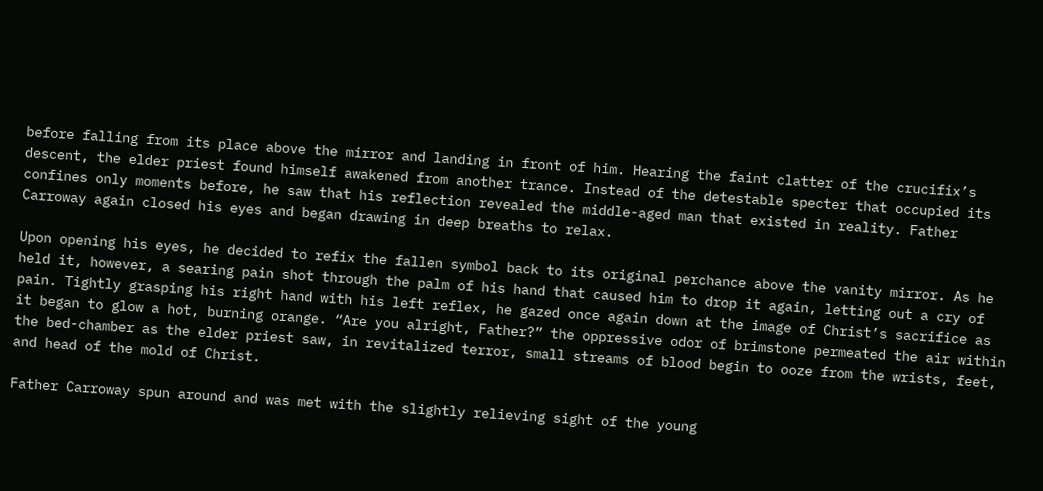before falling from its place above the mirror and landing in front of him. Hearing the faint clatter of the crucifix’s descent, the elder priest found himself awakened from another trance. Instead of the detestable specter that occupied its confines only moments before, he saw that his reflection revealed the middle-aged man that existed in reality. Father Carroway again closed his eyes and began drawing in deep breaths to relax.

Upon opening his eyes, he decided to refix the fallen symbol back to its original perchance above the vanity mirror. As he held it, however, a searing pain shot through the palm of his hand that caused him to drop it again, letting out a cry of pain. Tightly grasping his right hand with his left reflex, he gazed once again down at the image of Christ’s sacrifice as it began to glow a hot, burning orange. “Are you alright, Father?” the oppressive odor of brimstone permeated the air within the bed-chamber as the elder priest saw, in revitalized terror, small streams of blood begin to ooze from the wrists, feet, and head of the mold of Christ.

Father Carroway spun around and was met with the slightly relieving sight of the young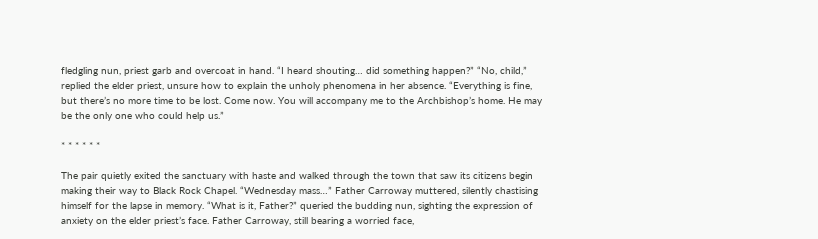fledgling nun, priest garb and overcoat in hand. “I heard shouting… did something happen?” “No, child,” replied the elder priest, unsure how to explain the unholy phenomena in her absence. “Everything is fine, but there’s no more time to be lost. Come now. You will accompany me to the Archbishop’s home. He may be the only one who could help us.”

* * * * * *

The pair quietly exited the sanctuary with haste and walked through the town that saw its citizens begin making their way to Black Rock Chapel. “Wednesday mass…” Father Carroway muttered, silently chastising himself for the lapse in memory. “What is it, Father?” queried the budding nun, sighting the expression of anxiety on the elder priest’s face. Father Carroway, still bearing a worried face,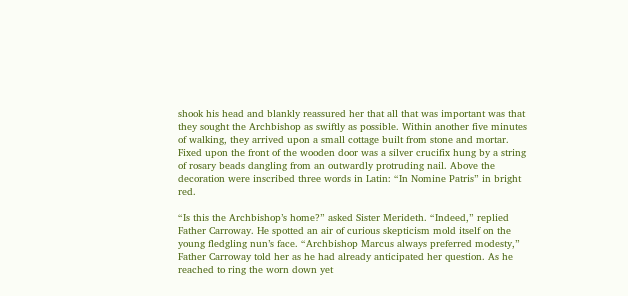shook his head and blankly reassured her that all that was important was that they sought the Archbishop as swiftly as possible. Within another five minutes of walking, they arrived upon a small cottage built from stone and mortar. Fixed upon the front of the wooden door was a silver crucifix hung by a string of rosary beads dangling from an outwardly protruding nail. Above the decoration were inscribed three words in Latin: “In Nomine Patris” in bright red.

“Is this the Archbishop’s home?” asked Sister Merideth. “Indeed,” replied Father Carroway. He spotted an air of curious skepticism mold itself on the young fledgling nun’s face. “Archbishop Marcus always preferred modesty,” Father Carroway told her as he had already anticipated her question. As he reached to ring the worn down yet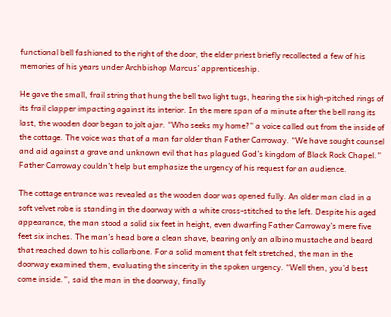functional bell fashioned to the right of the door, the elder priest briefly recollected a few of his memories of his years under Archbishop Marcus’ apprenticeship.

He gave the small, frail string that hung the bell two light tugs, hearing the six high-pitched rings of its frail clapper impacting against its interior. In the mere span of a minute after the bell rang its last, the wooden door began to jolt ajar. “Who seeks my home?” a voice called out from the inside of the cottage. The voice was that of a man far older than Father Carroway. “We have sought counsel and aid against a grave and unknown evil that has plagued God’s kingdom of Black Rock Chapel.” Father Carroway couldn’t help but emphasize the urgency of his request for an audience.

The cottage entrance was revealed as the wooden door was opened fully. An older man clad in a soft velvet robe is standing in the doorway with a white cross-stitched to the left. Despite his aged appearance, the man stood a solid six feet in height, even dwarfing Father Carroway’s mere five feet six inches. The man’s head bore a clean shave, bearing only an albino mustache and beard that reached down to his collarbone. For a solid moment that felt stretched, the man in the doorway examined them, evaluating the sincerity in the spoken urgency. “Well then, you’d best come inside.”, said the man in the doorway, finally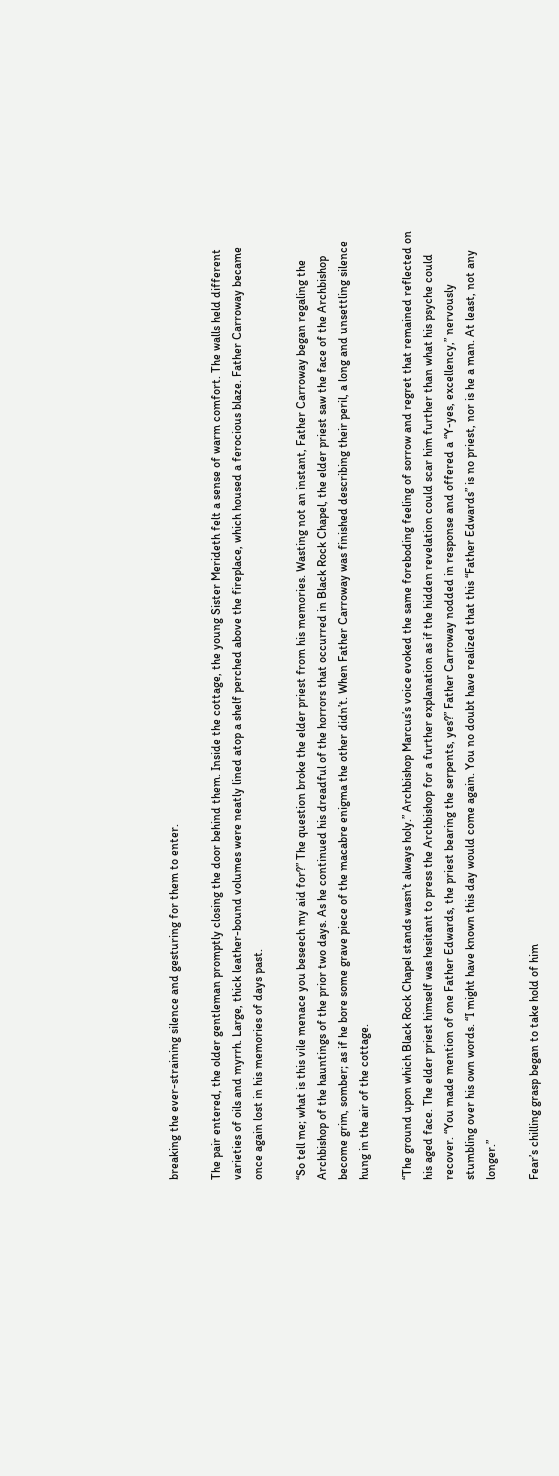breaking the ever-straining silence and gesturing for them to enter.

The pair entered, the older gentleman promptly closing the door behind them. Inside the cottage, the young Sister Merideth felt a sense of warm comfort. The walls held different varieties of oils and myrrh. Large, thick leather-bound volumes were neatly lined atop a shelf perched above the fireplace, which housed a ferocious blaze. Father Carroway became once again lost in his memories of days past.

“So tell me; what is this vile menace you beseech my aid for?” The question broke the elder priest from his memories. Wasting not an instant, Father Carroway began regaling the Archbishop of the hauntings of the prior two days. As he continued his dreadful of the horrors that occurred in Black Rock Chapel, the elder priest saw the face of the Archbishop become grim, somber; as if he bore some grave piece of the macabre enigma the other didn’t. When Father Carroway was finished describing their peril, a long and unsettling silence hung in the air of the cottage.

“The ground upon which Black Rock Chapel stands wasn’t always holy.” Archbishop Marcus’s voice evoked the same foreboding feeling of sorrow and regret that remained reflected on his aged face. The elder priest himself was hesitant to press the Archbishop for a further explanation as if the hidden revelation could scar him further than what his psyche could recover. “You made mention of one Father Edwards, the priest bearing the serpents, yes?” Father Carroway nodded in response and offered a “Y-yes, excellency,” nervously stumbling over his own words. “I might have known this day would come again. You no doubt have realized that this “Father Edwards” is no priest, nor is he a man. At least, not any longer.”

Fear’s chilling grasp began to take hold of him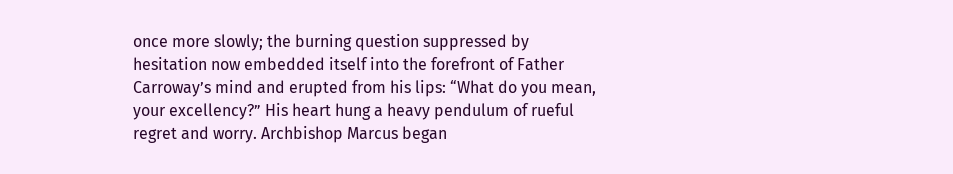once more slowly; the burning question suppressed by hesitation now embedded itself into the forefront of Father Carroway’s mind and erupted from his lips: “What do you mean, your excellency?” His heart hung a heavy pendulum of rueful regret and worry. Archbishop Marcus began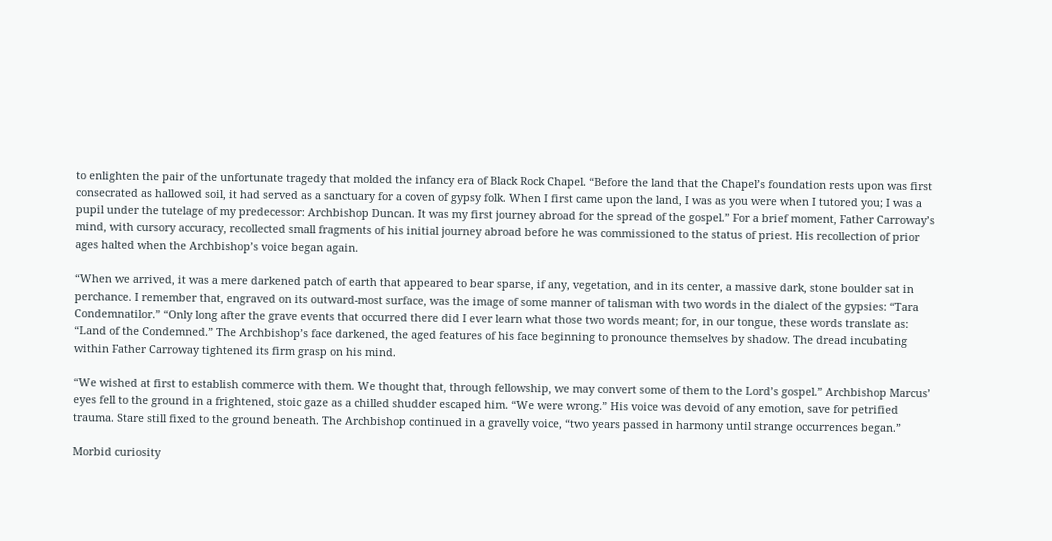to enlighten the pair of the unfortunate tragedy that molded the infancy era of Black Rock Chapel. “Before the land that the Chapel’s foundation rests upon was first consecrated as hallowed soil, it had served as a sanctuary for a coven of gypsy folk. When I first came upon the land, I was as you were when I tutored you; I was a pupil under the tutelage of my predecessor: Archbishop Duncan. It was my first journey abroad for the spread of the gospel.” For a brief moment, Father Carroway’s mind, with cursory accuracy, recollected small fragments of his initial journey abroad before he was commissioned to the status of priest. His recollection of prior ages halted when the Archbishop’s voice began again.

“When we arrived, it was a mere darkened patch of earth that appeared to bear sparse, if any, vegetation, and in its center, a massive dark, stone boulder sat in perchance. I remember that, engraved on its outward-most surface, was the image of some manner of talisman with two words in the dialect of the gypsies: “Tara Condemnatilor.” “Only long after the grave events that occurred there did I ever learn what those two words meant; for, in our tongue, these words translate as: “Land of the Condemned.” The Archbishop’s face darkened, the aged features of his face beginning to pronounce themselves by shadow. The dread incubating within Father Carroway tightened its firm grasp on his mind.

“We wished at first to establish commerce with them. We thought that, through fellowship, we may convert some of them to the Lord’s gospel.” Archbishop Marcus’ eyes fell to the ground in a frightened, stoic gaze as a chilled shudder escaped him. “We were wrong.” His voice was devoid of any emotion, save for petrified trauma. Stare still fixed to the ground beneath. The Archbishop continued in a gravelly voice, “two years passed in harmony until strange occurrences began.”

Morbid curiosity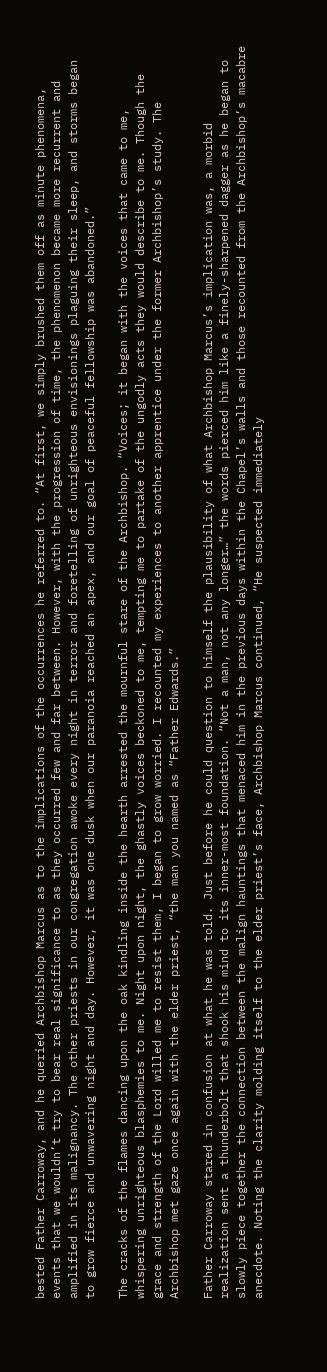bested Father Carroway, and he queried Archbishop Marcus as to the implications of the occurrences he referred to. “At first, we simply brushed them off as minute phenomena, events that we wouldn’t try to bear real significance to as they occurred few and far between. However, with the progression of time, the phenomenon became more recurrent and amplified in its malignancy. The other priests in our congregation awoke every night in terror and foretelling of unrighteous envisionings plaguing their sleep, and storms began to grow fierce and unwavering night and day. However, it was one dusk when our paranoia reached an apex, and our goal of peaceful fellowship was abandoned.”

The cracks of the flames dancing upon the oak kindling inside the hearth arrested the mournful stare of the Archbishop. “Voices; it began with the voices that came to me, whispering unrighteous blasphemies to me. Night upon night, the ghastly voices beckoned to me, tempting me to partake of the ungodly acts they would describe to me. Though the grace and strength of the Lord willed me to resist them, I began to grow worried. I recounted my experiences to another apprentice under the former Archbishop’s study. The Archbishop met gaze once again with the elder priest, “the man you named as “Father Edwards.”

Father Carroway stared in confusion at what he was told. Just before he could question to himself the plausibility of what Archbishop Marcus’s implication was, a morbid realization sent a thunderbolt that shook his mind to its inner-most foundation. “Not a man, not any longer…” the words pierced him like a finely-sharpened dagger as he began to slowly piece together the connection between the malign hauntings that menaced him in the previous days within the Chapel’s walls and those recounted from the Archbishop’s macabre anecdote. Noting the clarity molding itself to the elder priest’s face, Archbishop Marcus continued, “He suspected immediately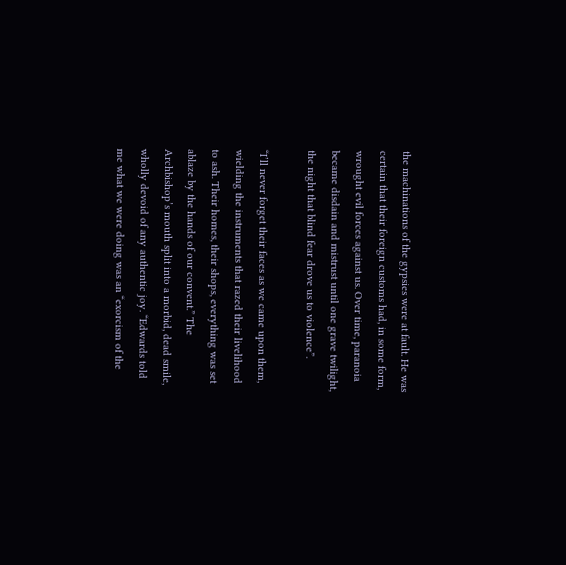the machinations of the gypsies were at fault. He was certain that their foreign customs had, in some form, wrought evil forces against us. Over time, paranoia became disdain and mistrust until one grave twilight, the night that blind fear drove us to violence”.

“I’ll never forget their faces as we came upon them, wielding the instruments that razed their livelihood to ash. Their homes, their shops, everything was set ablaze by the hands of our convent.” The Archbishop’s mouth split into a morbid, dead smile, wholly devoid of any authentic joy. “Edwards told me what we were doing was an “exorcism of the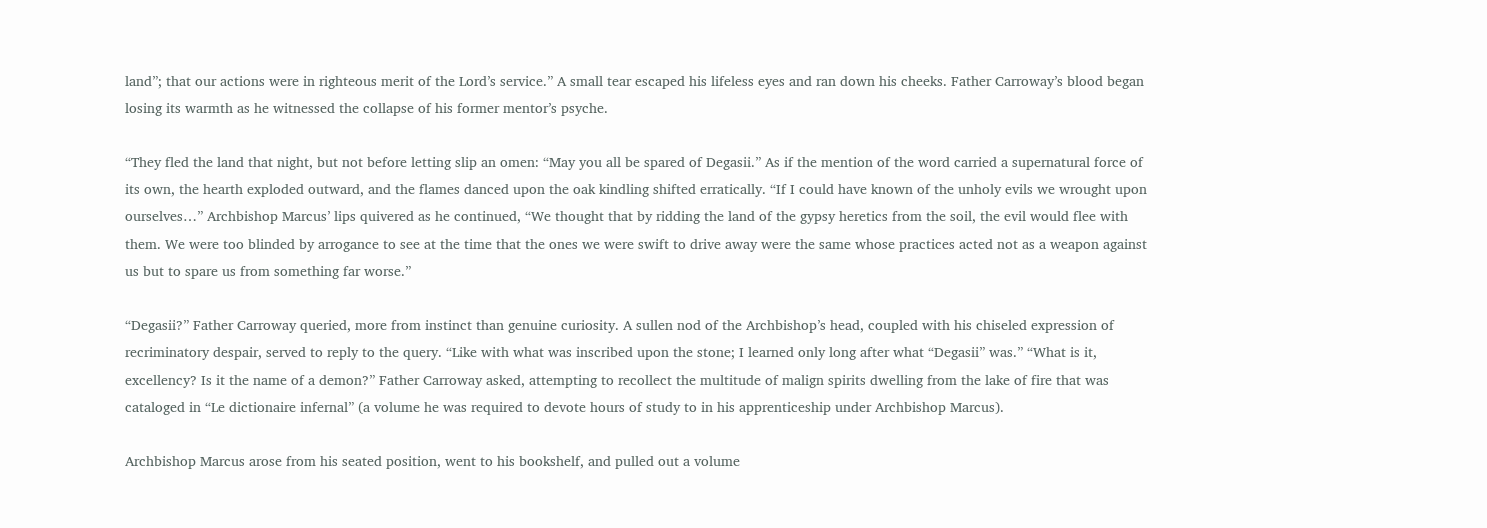land”; that our actions were in righteous merit of the Lord’s service.” A small tear escaped his lifeless eyes and ran down his cheeks. Father Carroway’s blood began losing its warmth as he witnessed the collapse of his former mentor’s psyche.

“They fled the land that night, but not before letting slip an omen: “May you all be spared of Degasii.” As if the mention of the word carried a supernatural force of its own, the hearth exploded outward, and the flames danced upon the oak kindling shifted erratically. “If I could have known of the unholy evils we wrought upon ourselves…” Archbishop Marcus’ lips quivered as he continued, “We thought that by ridding the land of the gypsy heretics from the soil, the evil would flee with them. We were too blinded by arrogance to see at the time that the ones we were swift to drive away were the same whose practices acted not as a weapon against us but to spare us from something far worse.”

“Degasii?” Father Carroway queried, more from instinct than genuine curiosity. A sullen nod of the Archbishop’s head, coupled with his chiseled expression of recriminatory despair, served to reply to the query. “Like with what was inscribed upon the stone; I learned only long after what “Degasii” was.” “What is it, excellency? Is it the name of a demon?” Father Carroway asked, attempting to recollect the multitude of malign spirits dwelling from the lake of fire that was cataloged in “Le dictionaire infernal” (a volume he was required to devote hours of study to in his apprenticeship under Archbishop Marcus).

Archbishop Marcus arose from his seated position, went to his bookshelf, and pulled out a volume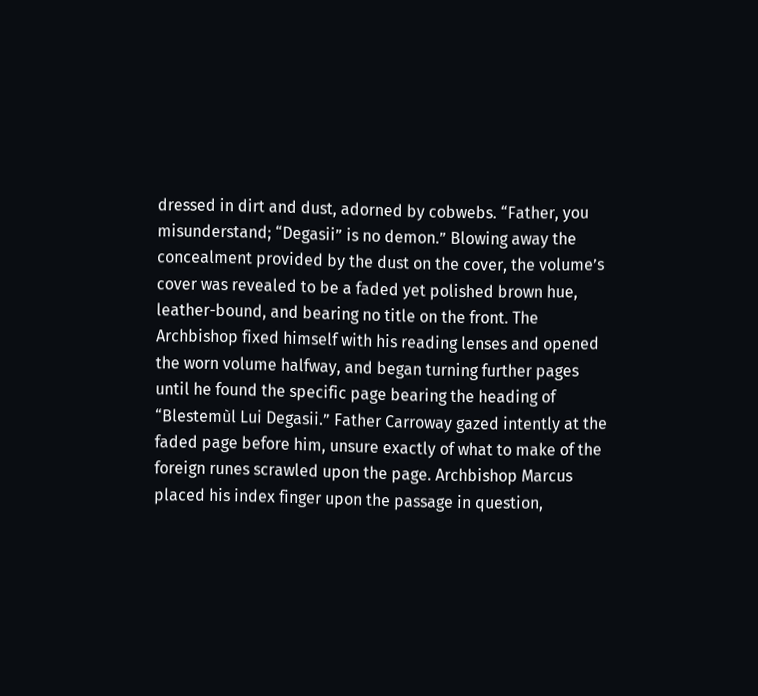dressed in dirt and dust, adorned by cobwebs. “Father, you misunderstand; “Degasii” is no demon.” Blowing away the concealment provided by the dust on the cover, the volume’s cover was revealed to be a faded yet polished brown hue, leather-bound, and bearing no title on the front. The Archbishop fixed himself with his reading lenses and opened the worn volume halfway, and began turning further pages until he found the specific page bearing the heading of “Blestemùl Lui Degasii.” Father Carroway gazed intently at the faded page before him, unsure exactly of what to make of the foreign runes scrawled upon the page. Archbishop Marcus placed his index finger upon the passage in question,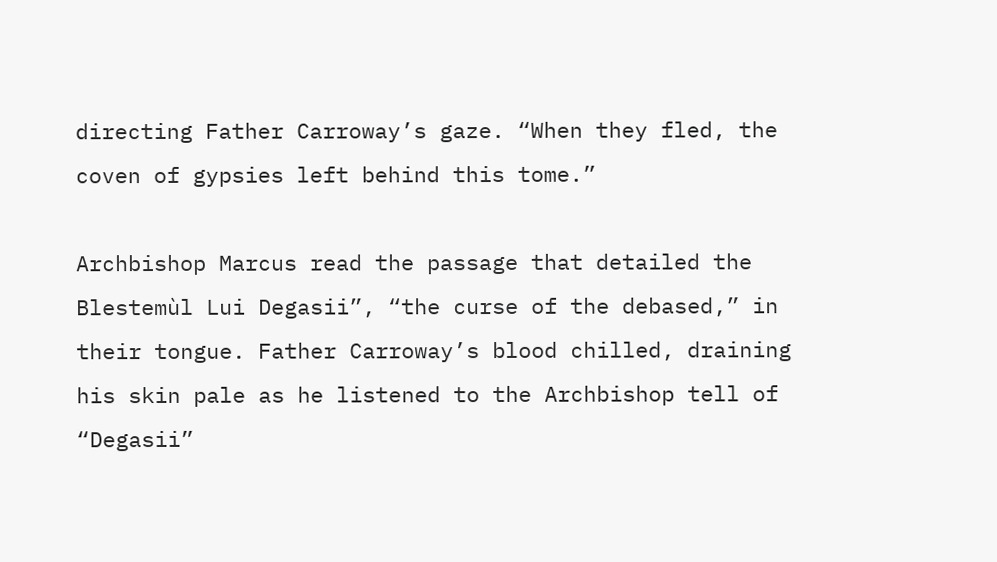directing Father Carroway’s gaze. “When they fled, the coven of gypsies left behind this tome.”

Archbishop Marcus read the passage that detailed the Blestemùl Lui Degasii”, “the curse of the debased,” in their tongue. Father Carroway’s blood chilled, draining his skin pale as he listened to the Archbishop tell of “Degasii”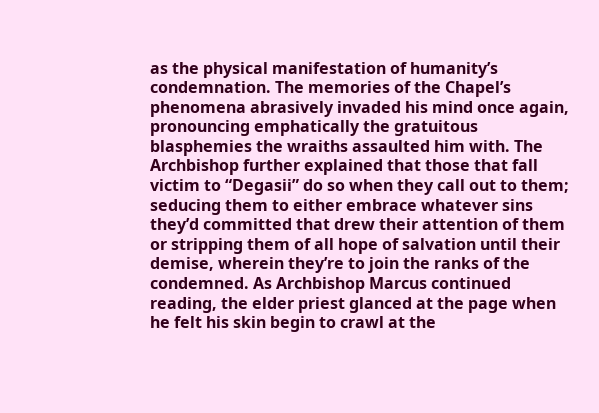as the physical manifestation of humanity’s condemnation. The memories of the Chapel’s phenomena abrasively invaded his mind once again, pronouncing emphatically the gratuitous blasphemies the wraiths assaulted him with. The Archbishop further explained that those that fall victim to “Degasii” do so when they call out to them; seducing them to either embrace whatever sins they’d committed that drew their attention of them or stripping them of all hope of salvation until their demise, wherein they’re to join the ranks of the condemned. As Archbishop Marcus continued reading, the elder priest glanced at the page when he felt his skin begin to crawl at the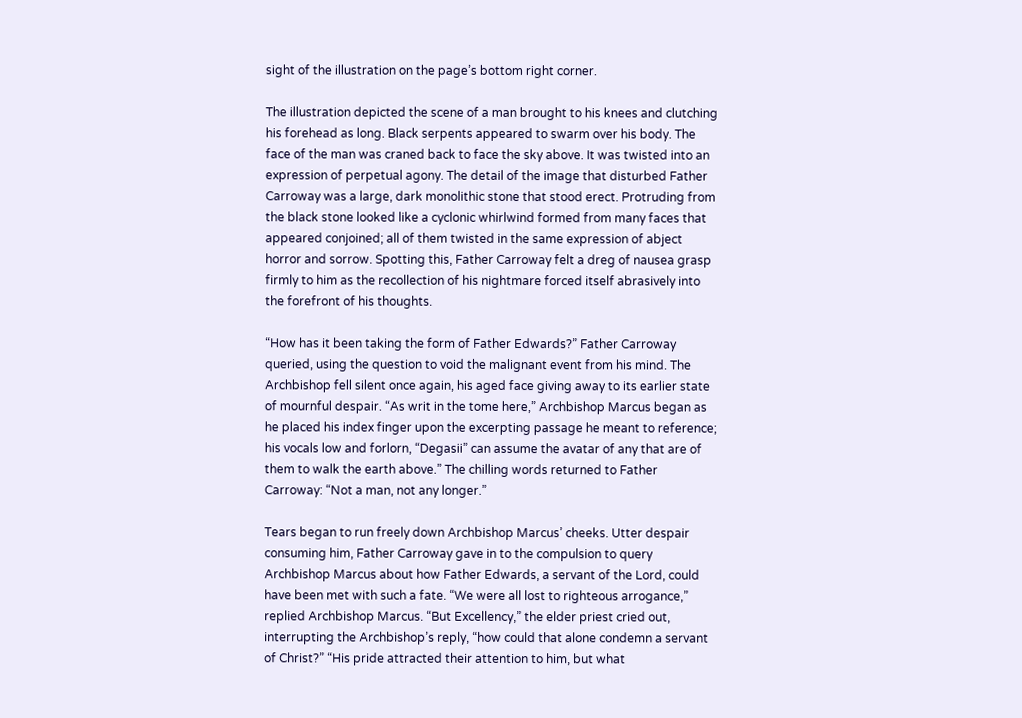sight of the illustration on the page’s bottom right corner.

The illustration depicted the scene of a man brought to his knees and clutching his forehead as long. Black serpents appeared to swarm over his body. The face of the man was craned back to face the sky above. It was twisted into an expression of perpetual agony. The detail of the image that disturbed Father Carroway was a large, dark monolithic stone that stood erect. Protruding from the black stone looked like a cyclonic whirlwind formed from many faces that appeared conjoined; all of them twisted in the same expression of abject horror and sorrow. Spotting this, Father Carroway felt a dreg of nausea grasp firmly to him as the recollection of his nightmare forced itself abrasively into the forefront of his thoughts.

“How has it been taking the form of Father Edwards?” Father Carroway queried, using the question to void the malignant event from his mind. The Archbishop fell silent once again, his aged face giving away to its earlier state of mournful despair. “As writ in the tome here,” Archbishop Marcus began as he placed his index finger upon the excerpting passage he meant to reference; his vocals low and forlorn, “Degasii” can assume the avatar of any that are of them to walk the earth above.” The chilling words returned to Father Carroway: “Not a man, not any longer.”

Tears began to run freely down Archbishop Marcus’ cheeks. Utter despair consuming him, Father Carroway gave in to the compulsion to query Archbishop Marcus about how Father Edwards, a servant of the Lord, could have been met with such a fate. “We were all lost to righteous arrogance,” replied Archbishop Marcus. “But Excellency,” the elder priest cried out, interrupting the Archbishop’s reply, “how could that alone condemn a servant of Christ?” “His pride attracted their attention to him, but what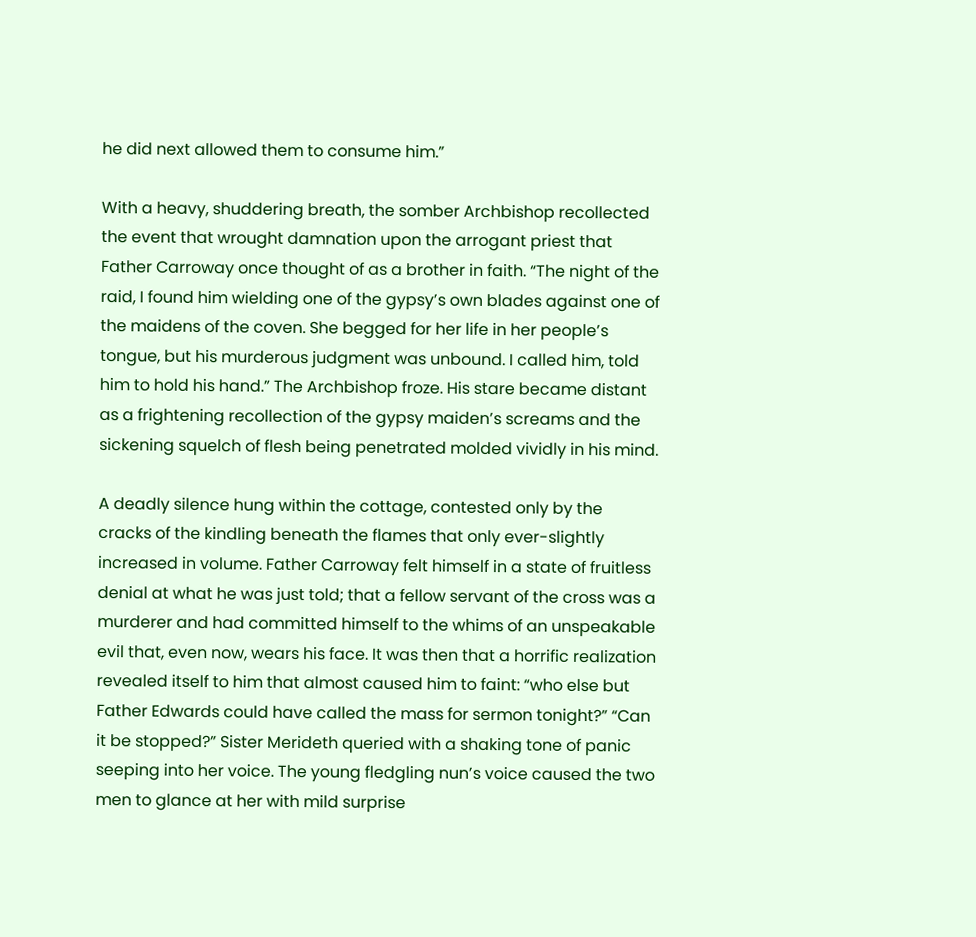he did next allowed them to consume him.”

With a heavy, shuddering breath, the somber Archbishop recollected the event that wrought damnation upon the arrogant priest that Father Carroway once thought of as a brother in faith. “The night of the raid, I found him wielding one of the gypsy’s own blades against one of the maidens of the coven. She begged for her life in her people’s tongue, but his murderous judgment was unbound. I called him, told him to hold his hand.” The Archbishop froze. His stare became distant as a frightening recollection of the gypsy maiden’s screams and the sickening squelch of flesh being penetrated molded vividly in his mind.

A deadly silence hung within the cottage, contested only by the cracks of the kindling beneath the flames that only ever-slightly increased in volume. Father Carroway felt himself in a state of fruitless denial at what he was just told; that a fellow servant of the cross was a murderer and had committed himself to the whims of an unspeakable evil that, even now, wears his face. It was then that a horrific realization revealed itself to him that almost caused him to faint: “who else but Father Edwards could have called the mass for sermon tonight?” “Can it be stopped?” Sister Merideth queried with a shaking tone of panic seeping into her voice. The young fledgling nun’s voice caused the two men to glance at her with mild surprise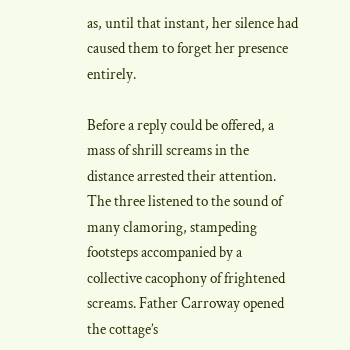as, until that instant, her silence had caused them to forget her presence entirely.

Before a reply could be offered, a mass of shrill screams in the distance arrested their attention. The three listened to the sound of many clamoring, stampeding footsteps accompanied by a collective cacophony of frightened screams. Father Carroway opened the cottage’s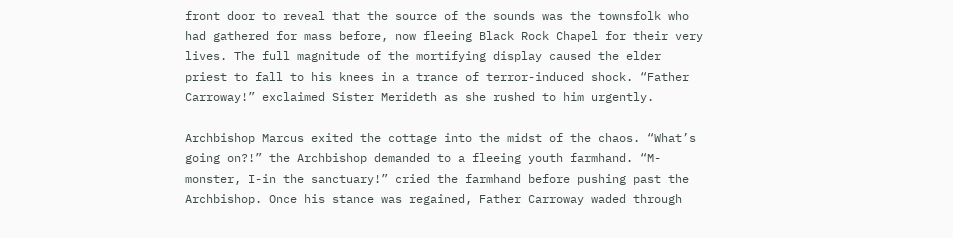front door to reveal that the source of the sounds was the townsfolk who had gathered for mass before, now fleeing Black Rock Chapel for their very lives. The full magnitude of the mortifying display caused the elder priest to fall to his knees in a trance of terror-induced shock. “Father Carroway!” exclaimed Sister Merideth as she rushed to him urgently.

Archbishop Marcus exited the cottage into the midst of the chaos. “What’s going on?!” the Archbishop demanded to a fleeing youth farmhand. “M-monster, I-in the sanctuary!” cried the farmhand before pushing past the Archbishop. Once his stance was regained, Father Carroway waded through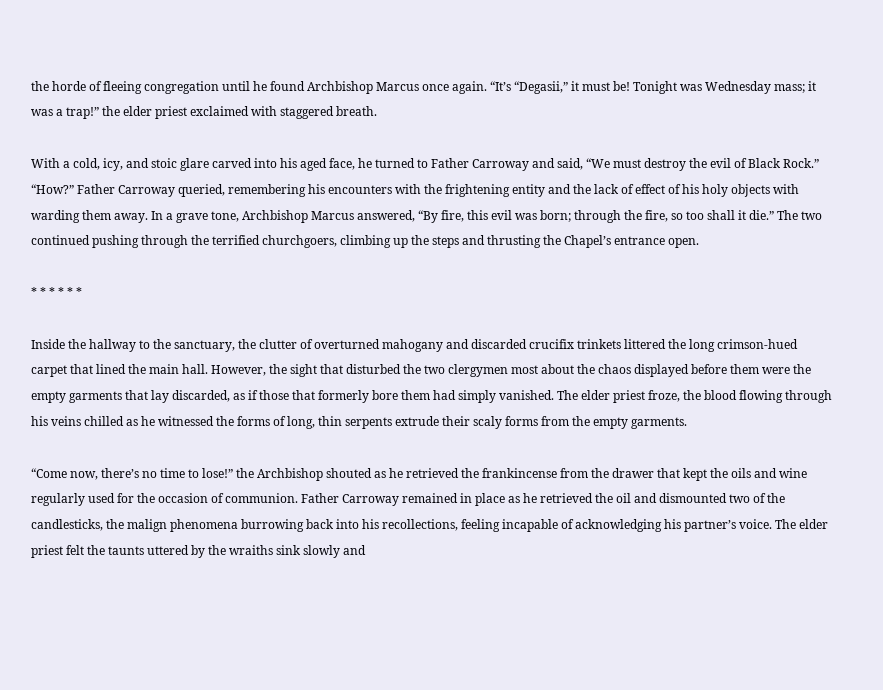the horde of fleeing congregation until he found Archbishop Marcus once again. “It’s “Degasii,” it must be! Tonight was Wednesday mass; it was a trap!” the elder priest exclaimed with staggered breath.

With a cold, icy, and stoic glare carved into his aged face, he turned to Father Carroway and said, “We must destroy the evil of Black Rock.” “How?” Father Carroway queried, remembering his encounters with the frightening entity and the lack of effect of his holy objects with warding them away. In a grave tone, Archbishop Marcus answered, “By fire, this evil was born; through the fire, so too shall it die.” The two continued pushing through the terrified churchgoers, climbing up the steps and thrusting the Chapel’s entrance open.

* * * * * *

Inside the hallway to the sanctuary, the clutter of overturned mahogany and discarded crucifix trinkets littered the long crimson-hued carpet that lined the main hall. However, the sight that disturbed the two clergymen most about the chaos displayed before them were the empty garments that lay discarded, as if those that formerly bore them had simply vanished. The elder priest froze, the blood flowing through his veins chilled as he witnessed the forms of long, thin serpents extrude their scaly forms from the empty garments.

“Come now, there’s no time to lose!” the Archbishop shouted as he retrieved the frankincense from the drawer that kept the oils and wine regularly used for the occasion of communion. Father Carroway remained in place as he retrieved the oil and dismounted two of the candlesticks, the malign phenomena burrowing back into his recollections, feeling incapable of acknowledging his partner’s voice. The elder priest felt the taunts uttered by the wraiths sink slowly and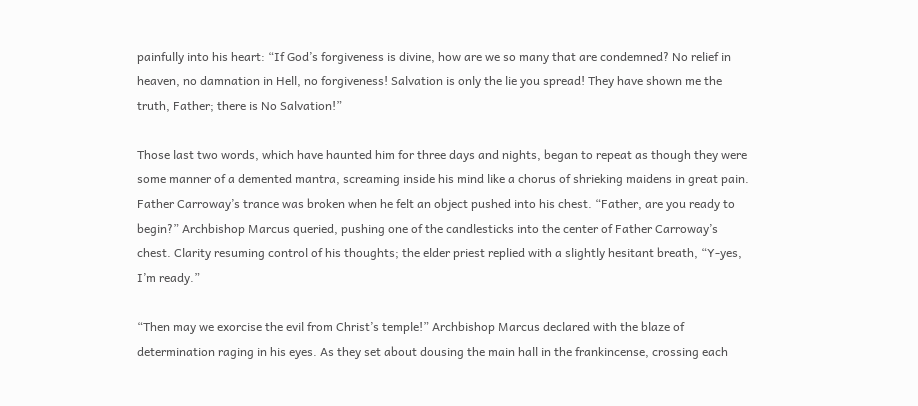painfully into his heart: “If God’s forgiveness is divine, how are we so many that are condemned? No relief in heaven, no damnation in Hell, no forgiveness! Salvation is only the lie you spread! They have shown me the truth, Father; there is No Salvation!”

Those last two words, which have haunted him for three days and nights, began to repeat as though they were some manner of a demented mantra, screaming inside his mind like a chorus of shrieking maidens in great pain. Father Carroway’s trance was broken when he felt an object pushed into his chest. “Father, are you ready to begin?” Archbishop Marcus queried, pushing one of the candlesticks into the center of Father Carroway’s chest. Clarity resuming control of his thoughts; the elder priest replied with a slightly hesitant breath, “Y-yes, I’m ready.”

“Then may we exorcise the evil from Christ’s temple!” Archbishop Marcus declared with the blaze of determination raging in his eyes. As they set about dousing the main hall in the frankincense, crossing each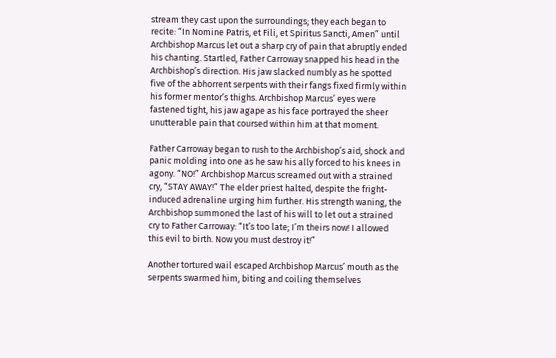stream they cast upon the surroundings; they each began to recite: “In Nomine Patris, et Fili, et Spiritus Sancti, Amen” until Archbishop Marcus let out a sharp cry of pain that abruptly ended his chanting. Startled, Father Carroway snapped his head in the Archbishop’s direction. His jaw slacked numbly as he spotted five of the abhorrent serpents with their fangs fixed firmly within his former mentor’s thighs. Archbishop Marcus’ eyes were fastened tight, his jaw agape as his face portrayed the sheer unutterable pain that coursed within him at that moment.

Father Carroway began to rush to the Archbishop’s aid, shock and panic molding into one as he saw his ally forced to his knees in agony. “NO!” Archbishop Marcus screamed out with a strained cry, “STAY AWAY!” The elder priest halted, despite the fright-induced adrenaline urging him further. His strength waning, the Archbishop summoned the last of his will to let out a strained cry to Father Carroway: “It’s too late; I’m theirs now! I allowed this evil to birth. Now you must destroy it!”

Another tortured wail escaped Archbishop Marcus’ mouth as the serpents swarmed him, biting and coiling themselves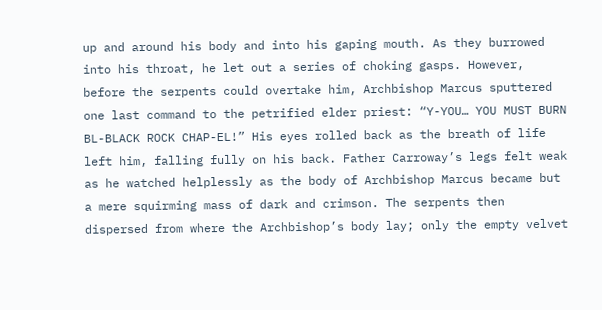up and around his body and into his gaping mouth. As they burrowed into his throat, he let out a series of choking gasps. However, before the serpents could overtake him, Archbishop Marcus sputtered one last command to the petrified elder priest: “Y-YOU… YOU MUST BURN BL-BLACK ROCK CHAP-EL!” His eyes rolled back as the breath of life left him, falling fully on his back. Father Carroway’s legs felt weak as he watched helplessly as the body of Archbishop Marcus became but a mere squirming mass of dark and crimson. The serpents then dispersed from where the Archbishop’s body lay; only the empty velvet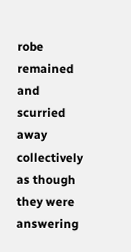robe remained and scurried away collectively as though they were answering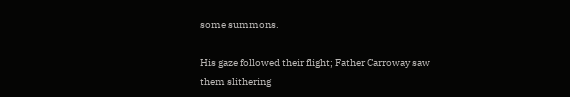some summons.

His gaze followed their flight; Father Carroway saw them slithering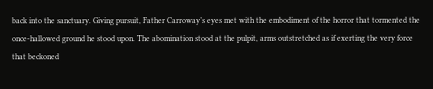back into the sanctuary. Giving pursuit, Father Carroway’s eyes met with the embodiment of the horror that tormented the once-hallowed ground he stood upon. The abomination stood at the pulpit, arms outstretched as if exerting the very force that beckoned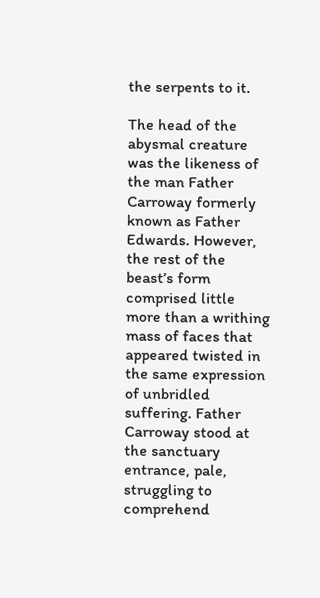the serpents to it.

The head of the abysmal creature was the likeness of the man Father Carroway formerly known as Father Edwards. However, the rest of the beast’s form comprised little more than a writhing mass of faces that appeared twisted in the same expression of unbridled suffering. Father Carroway stood at the sanctuary entrance, pale, struggling to comprehend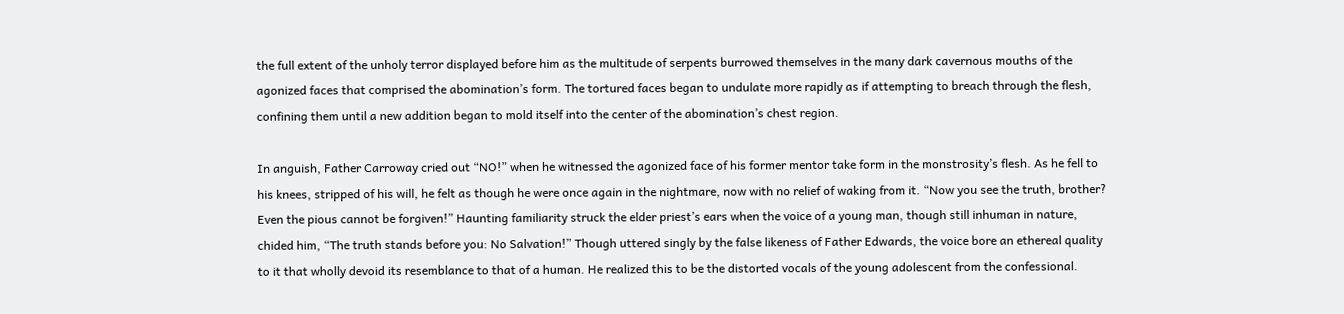the full extent of the unholy terror displayed before him as the multitude of serpents burrowed themselves in the many dark cavernous mouths of the agonized faces that comprised the abomination’s form. The tortured faces began to undulate more rapidly as if attempting to breach through the flesh, confining them until a new addition began to mold itself into the center of the abomination’s chest region.

In anguish, Father Carroway cried out “NO!” when he witnessed the agonized face of his former mentor take form in the monstrosity’s flesh. As he fell to his knees, stripped of his will, he felt as though he were once again in the nightmare, now with no relief of waking from it. “Now you see the truth, brother? Even the pious cannot be forgiven!” Haunting familiarity struck the elder priest’s ears when the voice of a young man, though still inhuman in nature, chided him, “The truth stands before you: No Salvation!” Though uttered singly by the false likeness of Father Edwards, the voice bore an ethereal quality to it that wholly devoid its resemblance to that of a human. He realized this to be the distorted vocals of the young adolescent from the confessional.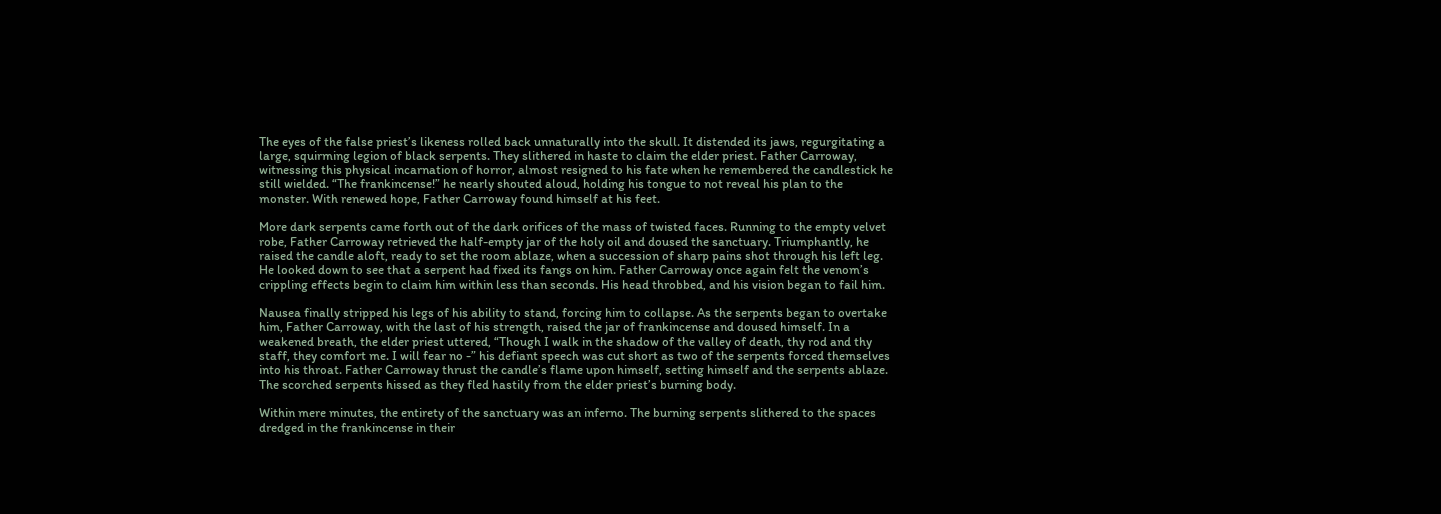The eyes of the false priest’s likeness rolled back unnaturally into the skull. It distended its jaws, regurgitating a large, squirming legion of black serpents. They slithered in haste to claim the elder priest. Father Carroway, witnessing this physical incarnation of horror, almost resigned to his fate when he remembered the candlestick he still wielded. “The frankincense!” he nearly shouted aloud, holding his tongue to not reveal his plan to the monster. With renewed hope, Father Carroway found himself at his feet.

More dark serpents came forth out of the dark orifices of the mass of twisted faces. Running to the empty velvet robe, Father Carroway retrieved the half-empty jar of the holy oil and doused the sanctuary. Triumphantly, he raised the candle aloft, ready to set the room ablaze, when a succession of sharp pains shot through his left leg. He looked down to see that a serpent had fixed its fangs on him. Father Carroway once again felt the venom’s crippling effects begin to claim him within less than seconds. His head throbbed, and his vision began to fail him.

Nausea finally stripped his legs of his ability to stand, forcing him to collapse. As the serpents began to overtake him, Father Carroway, with the last of his strength, raised the jar of frankincense and doused himself. In a weakened breath, the elder priest uttered, “Though I walk in the shadow of the valley of death, thy rod and thy staff, they comfort me. I will fear no -” his defiant speech was cut short as two of the serpents forced themselves into his throat. Father Carroway thrust the candle’s flame upon himself, setting himself and the serpents ablaze. The scorched serpents hissed as they fled hastily from the elder priest’s burning body.

Within mere minutes, the entirety of the sanctuary was an inferno. The burning serpents slithered to the spaces dredged in the frankincense in their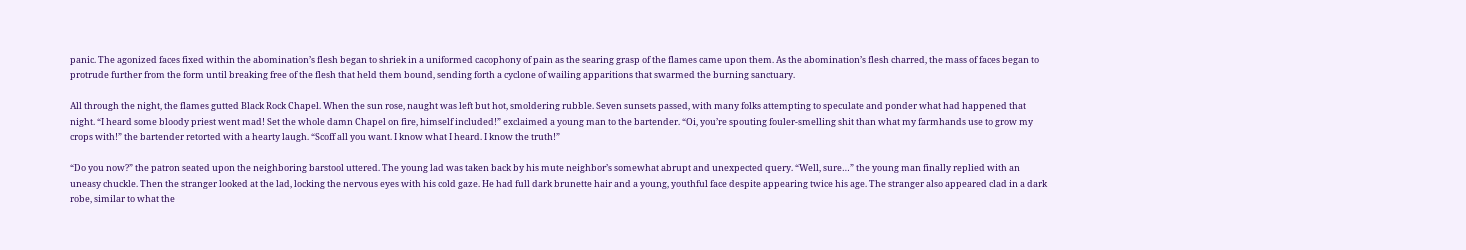panic. The agonized faces fixed within the abomination’s flesh began to shriek in a uniformed cacophony of pain as the searing grasp of the flames came upon them. As the abomination’s flesh charred, the mass of faces began to protrude further from the form until breaking free of the flesh that held them bound, sending forth a cyclone of wailing apparitions that swarmed the burning sanctuary.

All through the night, the flames gutted Black Rock Chapel. When the sun rose, naught was left but hot, smoldering rubble. Seven sunsets passed, with many folks attempting to speculate and ponder what had happened that night. “I heard some bloody priest went mad! Set the whole damn Chapel on fire, himself included!” exclaimed a young man to the bartender. “Oi, you’re spouting fouler-smelling shit than what my farmhands use to grow my crops with!” the bartender retorted with a hearty laugh. “Scoff all you want. I know what I heard. I know the truth!”

“Do you now?” the patron seated upon the neighboring barstool uttered. The young lad was taken back by his mute neighbor’s somewhat abrupt and unexpected query. “Well, sure…” the young man finally replied with an uneasy chuckle. Then the stranger looked at the lad, locking the nervous eyes with his cold gaze. He had full dark brunette hair and a young, youthful face despite appearing twice his age. The stranger also appeared clad in a dark robe, similar to what the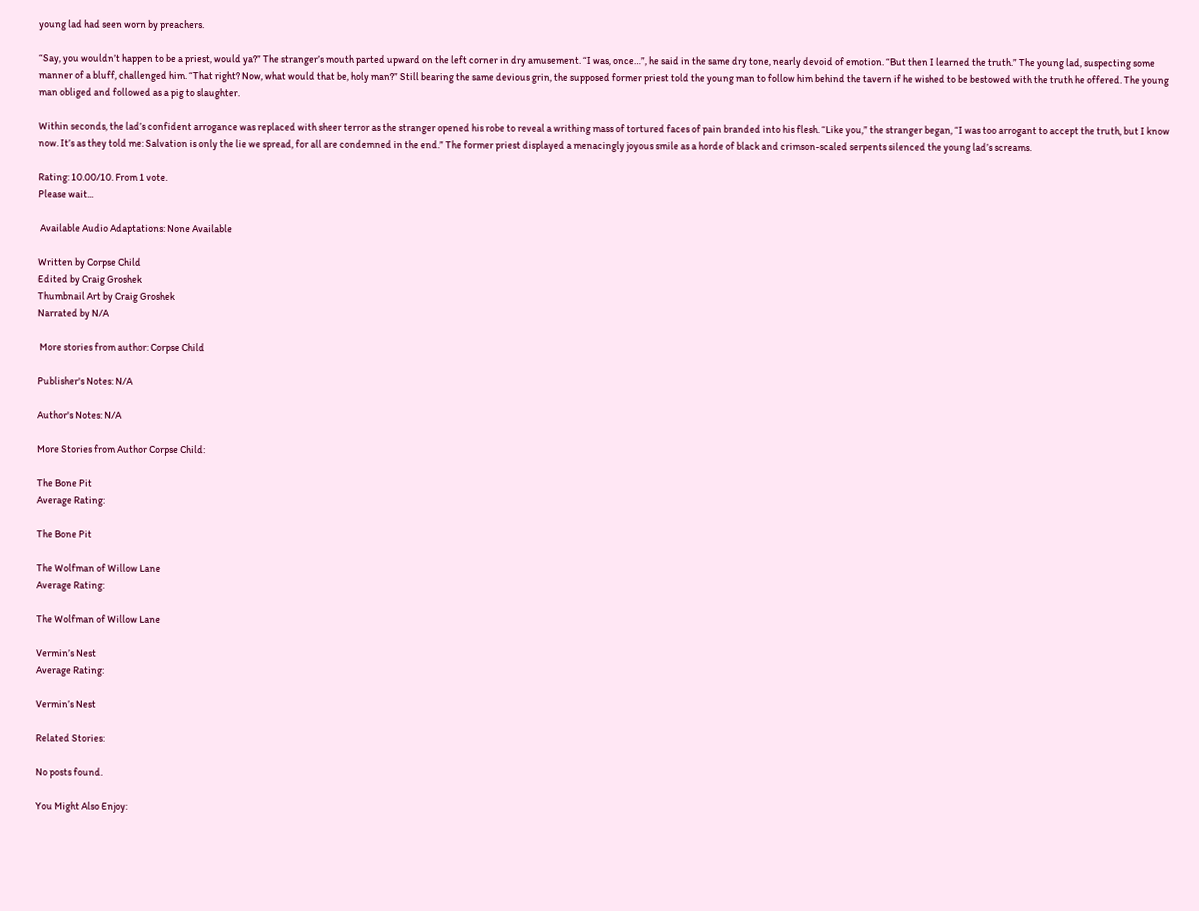young lad had seen worn by preachers.

“Say, you wouldn’t happen to be a priest, would ya?” The stranger’s mouth parted upward on the left corner in dry amusement. “I was, once…”, he said in the same dry tone, nearly devoid of emotion. “But then I learned the truth.” The young lad, suspecting some manner of a bluff, challenged him. “That right? Now, what would that be, holy man?” Still bearing the same devious grin, the supposed former priest told the young man to follow him behind the tavern if he wished to be bestowed with the truth he offered. The young man obliged and followed as a pig to slaughter.

Within seconds, the lad’s confident arrogance was replaced with sheer terror as the stranger opened his robe to reveal a writhing mass of tortured faces of pain branded into his flesh. “Like you,” the stranger began, “I was too arrogant to accept the truth, but I know now. It’s as they told me: Salvation is only the lie we spread, for all are condemned in the end.” The former priest displayed a menacingly joyous smile as a horde of black and crimson-scaled serpents silenced the young lad’s screams.

Rating: 10.00/10. From 1 vote.
Please wait...

 Available Audio Adaptations: None Available

Written by Corpse Child
Edited by Craig Groshek
Thumbnail Art by Craig Groshek
Narrated by N/A

 More stories from author: Corpse Child

Publisher's Notes: N/A

Author's Notes: N/A

More Stories from Author Corpse Child:

The Bone Pit
Average Rating:

The Bone Pit

The Wolfman of Willow Lane
Average Rating:

The Wolfman of Willow Lane

Vermin’s Nest
Average Rating:

Vermin’s Nest

Related Stories:

No posts found.

You Might Also Enjoy: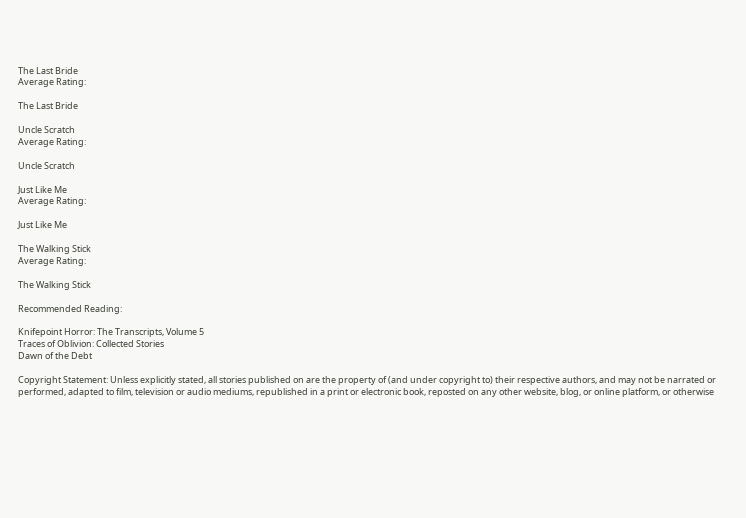The Last Bride
Average Rating:

The Last Bride

Uncle Scratch
Average Rating:

Uncle Scratch

Just Like Me
Average Rating:

Just Like Me

The Walking Stick
Average Rating:

The Walking Stick

Recommended Reading:

Knifepoint Horror: The Transcripts, Volume 5
Traces of Oblivion: Collected Stories
Dawn of the Debt

Copyright Statement: Unless explicitly stated, all stories published on are the property of (and under copyright to) their respective authors, and may not be narrated or performed, adapted to film, television or audio mediums, republished in a print or electronic book, reposted on any other website, blog, or online platform, or otherwise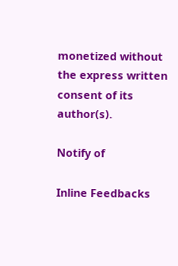monetized without the express written consent of its author(s).

Notify of

Inline Feedbacks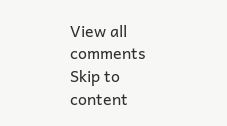View all comments
Skip to content